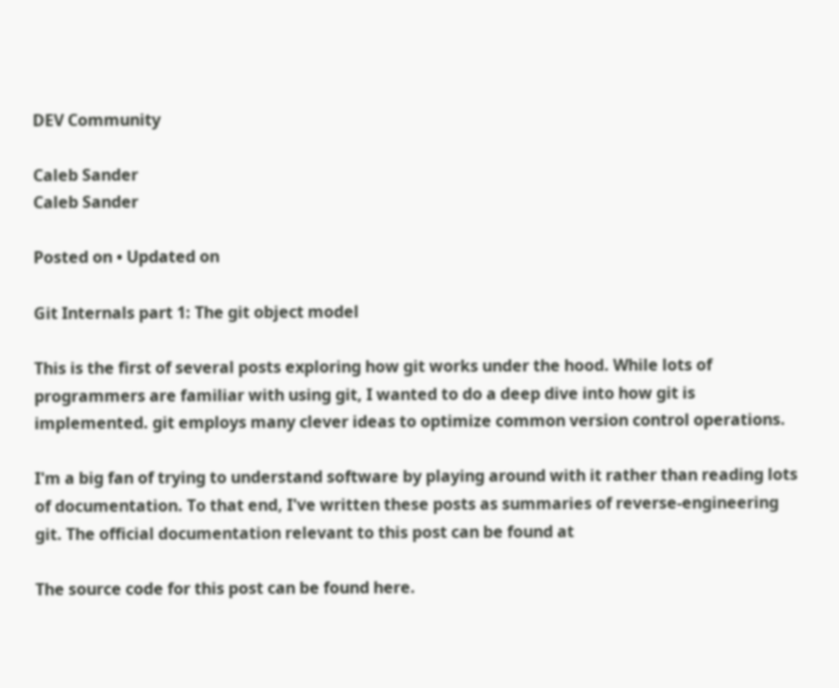DEV Community

Caleb Sander
Caleb Sander

Posted on • Updated on

Git Internals part 1: The git object model

This is the first of several posts exploring how git works under the hood. While lots of programmers are familiar with using git, I wanted to do a deep dive into how git is implemented. git employs many clever ideas to optimize common version control operations.

I'm a big fan of trying to understand software by playing around with it rather than reading lots of documentation. To that end, I've written these posts as summaries of reverse-engineering git. The official documentation relevant to this post can be found at

The source code for this post can be found here.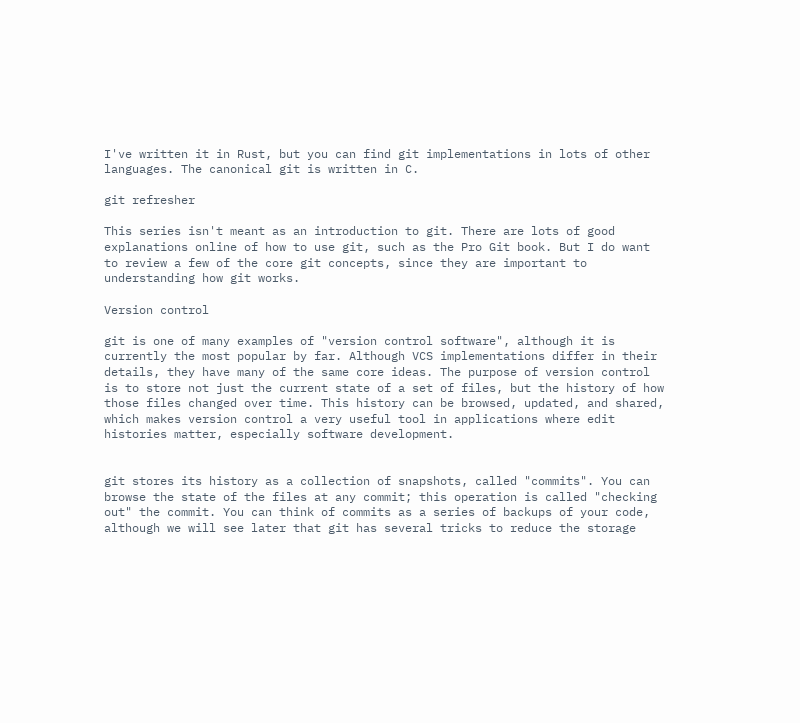I've written it in Rust, but you can find git implementations in lots of other languages. The canonical git is written in C.

git refresher

This series isn't meant as an introduction to git. There are lots of good explanations online of how to use git, such as the Pro Git book. But I do want to review a few of the core git concepts, since they are important to understanding how git works.

Version control

git is one of many examples of "version control software", although it is currently the most popular by far. Although VCS implementations differ in their details, they have many of the same core ideas. The purpose of version control is to store not just the current state of a set of files, but the history of how those files changed over time. This history can be browsed, updated, and shared, which makes version control a very useful tool in applications where edit histories matter, especially software development.


git stores its history as a collection of snapshots, called "commits". You can browse the state of the files at any commit; this operation is called "checking out" the commit. You can think of commits as a series of backups of your code, although we will see later that git has several tricks to reduce the storage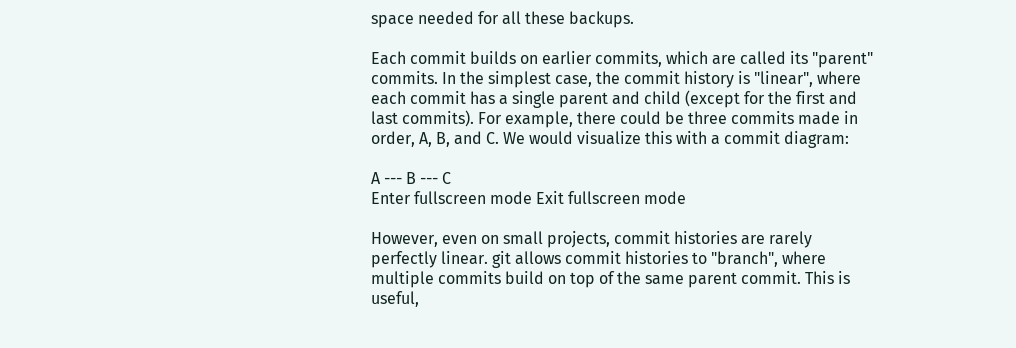space needed for all these backups.

Each commit builds on earlier commits, which are called its "parent" commits. In the simplest case, the commit history is "linear", where each commit has a single parent and child (except for the first and last commits). For example, there could be three commits made in order, A, B, and C. We would visualize this with a commit diagram:

A --- B --- C
Enter fullscreen mode Exit fullscreen mode

However, even on small projects, commit histories are rarely perfectly linear. git allows commit histories to "branch", where multiple commits build on top of the same parent commit. This is useful,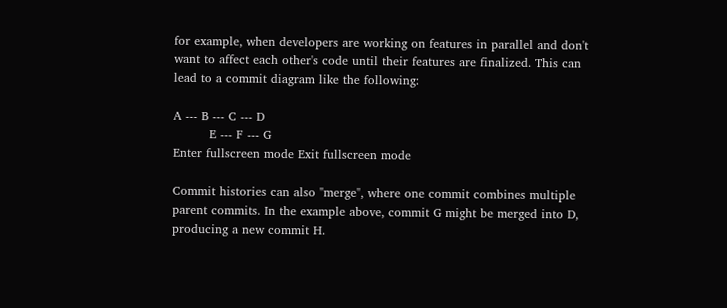for example, when developers are working on features in parallel and don't want to affect each other's code until their features are finalized. This can lead to a commit diagram like the following:

A --- B --- C --- D
         E --- F --- G
Enter fullscreen mode Exit fullscreen mode

Commit histories can also "merge", where one commit combines multiple parent commits. In the example above, commit G might be merged into D, producing a new commit H.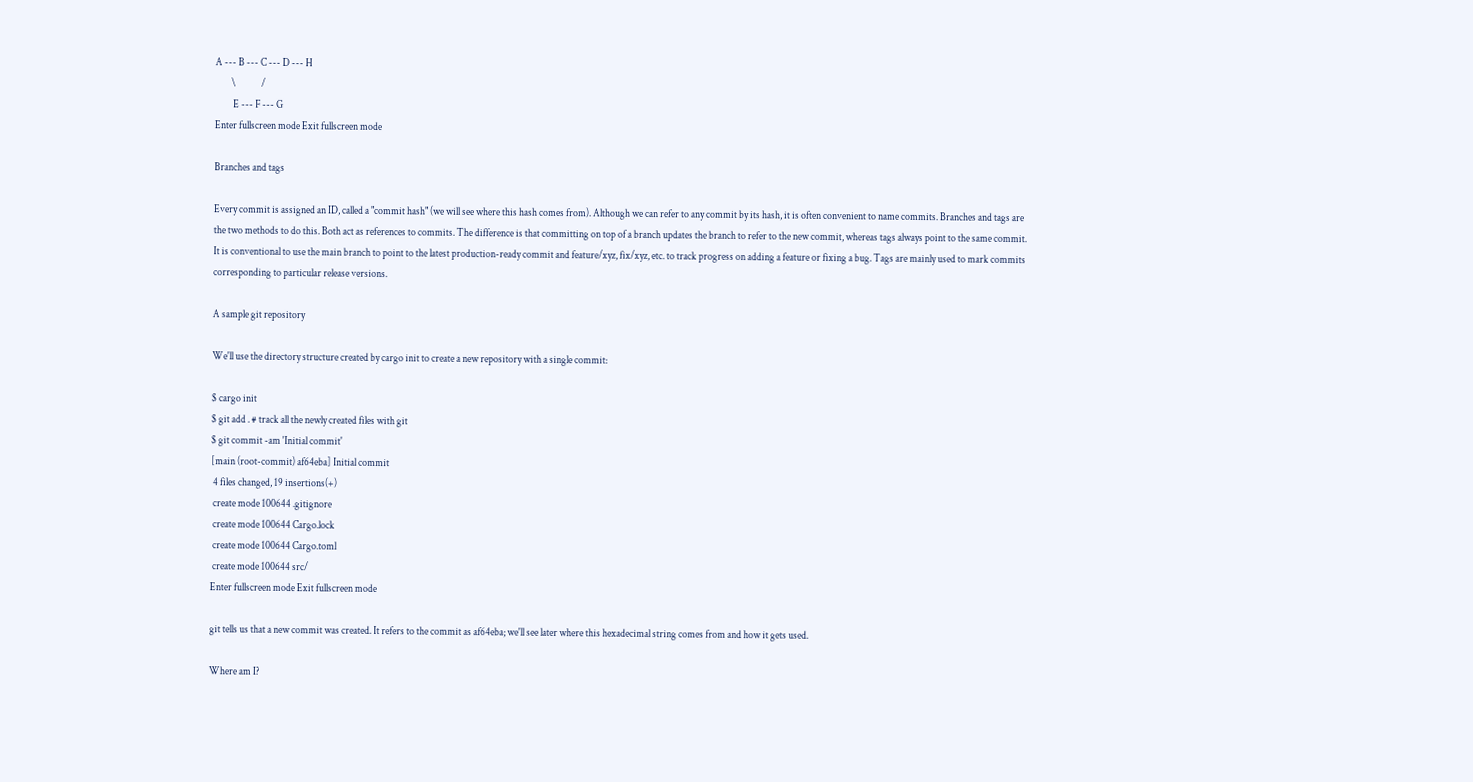A --- B --- C --- D --- H
        \             /
         E --- F --- G
Enter fullscreen mode Exit fullscreen mode

Branches and tags

Every commit is assigned an ID, called a "commit hash" (we will see where this hash comes from). Although we can refer to any commit by its hash, it is often convenient to name commits. Branches and tags are the two methods to do this. Both act as references to commits. The difference is that committing on top of a branch updates the branch to refer to the new commit, whereas tags always point to the same commit. It is conventional to use the main branch to point to the latest production-ready commit and feature/xyz, fix/xyz, etc. to track progress on adding a feature or fixing a bug. Tags are mainly used to mark commits corresponding to particular release versions.

A sample git repository

We'll use the directory structure created by cargo init to create a new repository with a single commit:

$ cargo init
$ git add . # track all the newly created files with git
$ git commit -am 'Initial commit'
[main (root-commit) af64eba] Initial commit
 4 files changed, 19 insertions(+)
 create mode 100644 .gitignore
 create mode 100644 Cargo.lock
 create mode 100644 Cargo.toml
 create mode 100644 src/
Enter fullscreen mode Exit fullscreen mode

git tells us that a new commit was created. It refers to the commit as af64eba; we'll see later where this hexadecimal string comes from and how it gets used.

Where am I?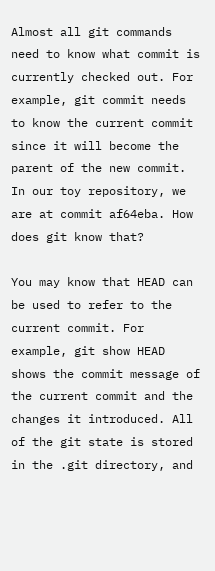Almost all git commands need to know what commit is currently checked out. For example, git commit needs to know the current commit since it will become the parent of the new commit. In our toy repository, we are at commit af64eba. How does git know that?

You may know that HEAD can be used to refer to the current commit. For example, git show HEAD shows the commit message of the current commit and the changes it introduced. All of the git state is stored in the .git directory, and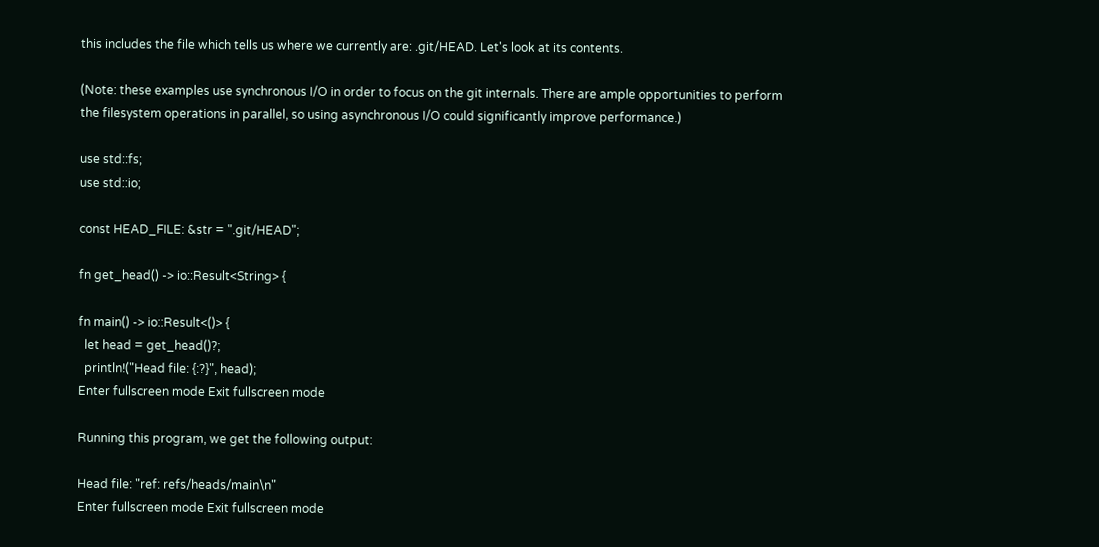this includes the file which tells us where we currently are: .git/HEAD. Let's look at its contents.

(Note: these examples use synchronous I/O in order to focus on the git internals. There are ample opportunities to perform the filesystem operations in parallel, so using asynchronous I/O could significantly improve performance.)

use std::fs;
use std::io;

const HEAD_FILE: &str = ".git/HEAD";

fn get_head() -> io::Result<String> {

fn main() -> io::Result<()> {
  let head = get_head()?;
  println!("Head file: {:?}", head);
Enter fullscreen mode Exit fullscreen mode

Running this program, we get the following output:

Head file: "ref: refs/heads/main\n"
Enter fullscreen mode Exit fullscreen mode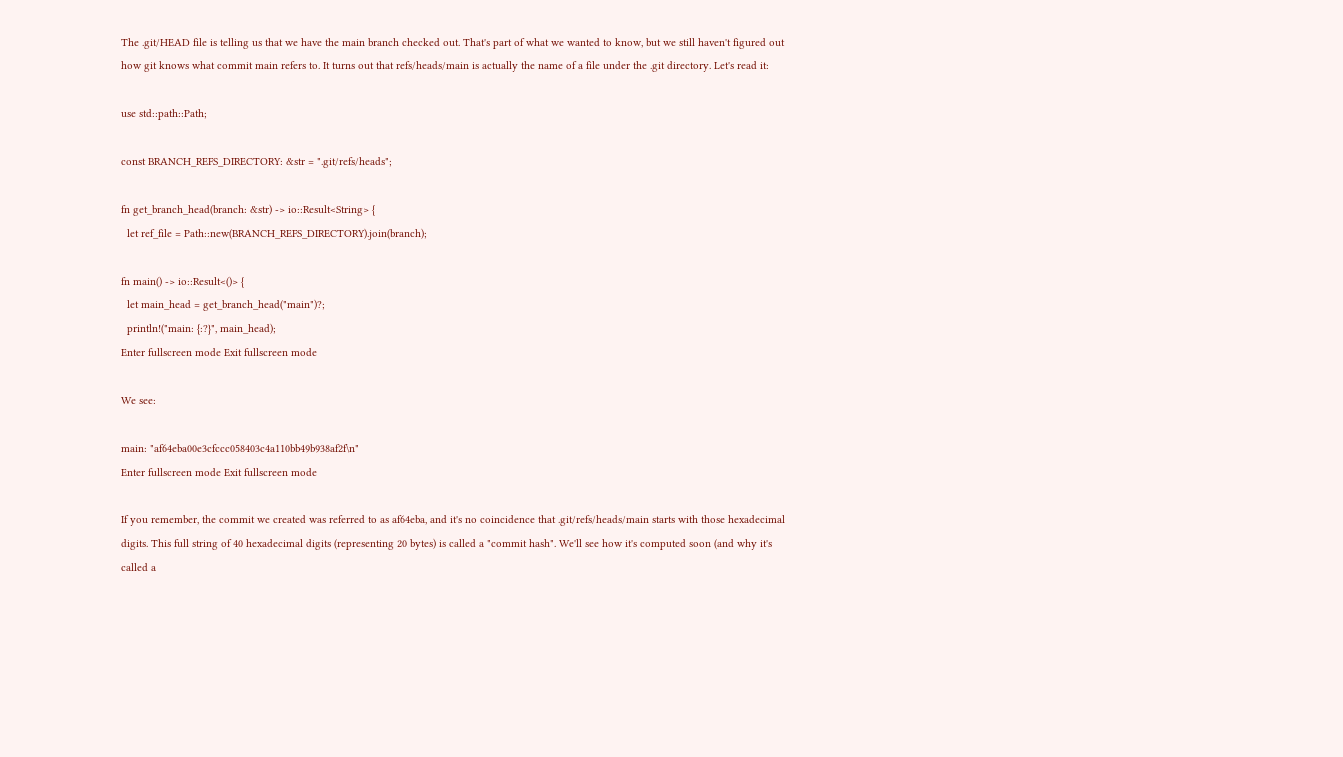The .git/HEAD file is telling us that we have the main branch checked out. That's part of what we wanted to know, but we still haven't figured out how git knows what commit main refers to. It turns out that refs/heads/main is actually the name of a file under the .git directory. Let's read it:

use std::path::Path;

const BRANCH_REFS_DIRECTORY: &str = ".git/refs/heads";

fn get_branch_head(branch: &str) -> io::Result<String> {
  let ref_file = Path::new(BRANCH_REFS_DIRECTORY).join(branch);

fn main() -> io::Result<()> {
  let main_head = get_branch_head("main")?;
  println!("main: {:?}", main_head);
Enter fullscreen mode Exit fullscreen mode

We see:

main: "af64eba00e3cfccc058403c4a110bb49b938af2f\n"
Enter fullscreen mode Exit fullscreen mode

If you remember, the commit we created was referred to as af64eba, and it's no coincidence that .git/refs/heads/main starts with those hexadecimal digits. This full string of 40 hexadecimal digits (representing 20 bytes) is called a "commit hash". We'll see how it's computed soon (and why it's called a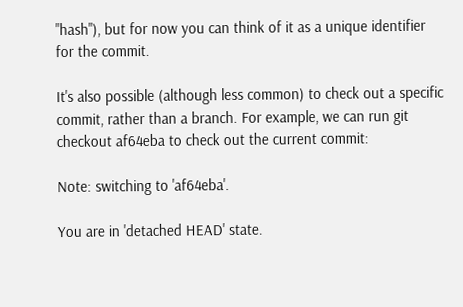"hash"), but for now you can think of it as a unique identifier for the commit.

It's also possible (although less common) to check out a specific commit, rather than a branch. For example, we can run git checkout af64eba to check out the current commit:

Note: switching to 'af64eba'.

You are in 'detached HEAD' state.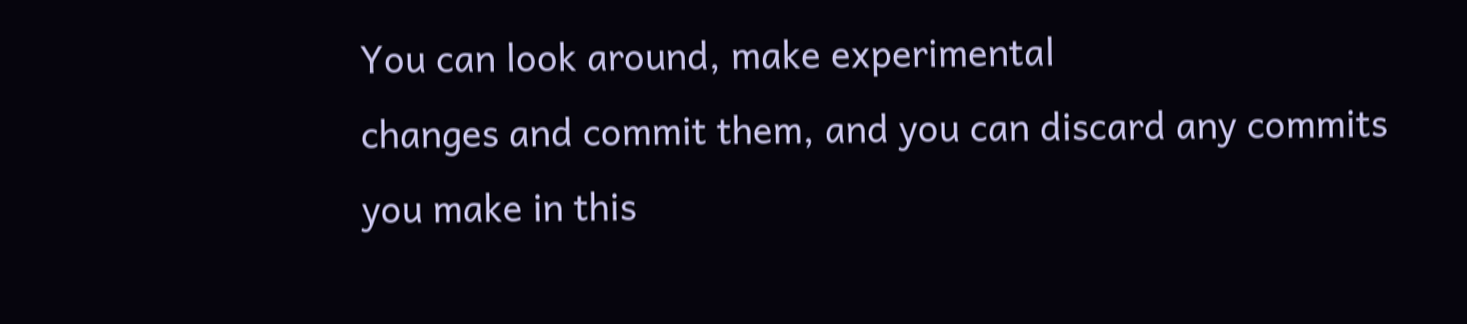You can look around, make experimental
changes and commit them, and you can discard any commits you make in this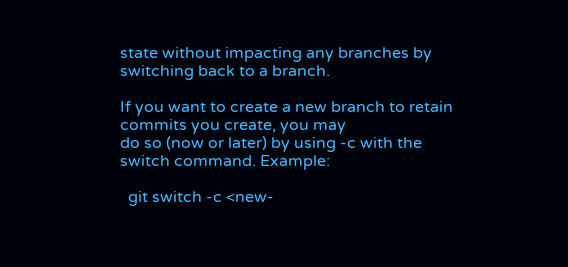state without impacting any branches by switching back to a branch.

If you want to create a new branch to retain commits you create, you may
do so (now or later) by using -c with the switch command. Example:

  git switch -c <new-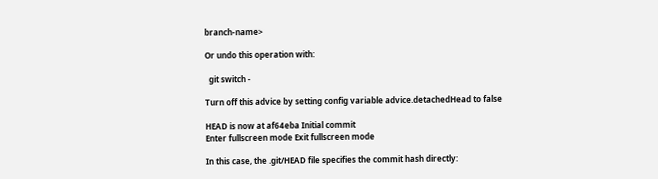branch-name>

Or undo this operation with:

  git switch -

Turn off this advice by setting config variable advice.detachedHead to false

HEAD is now at af64eba Initial commit
Enter fullscreen mode Exit fullscreen mode

In this case, the .git/HEAD file specifies the commit hash directly: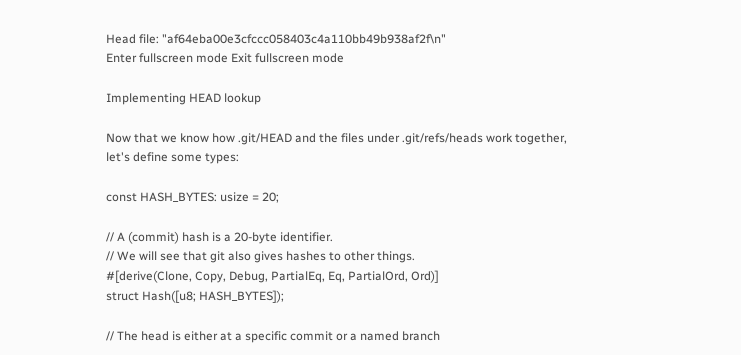Head file: "af64eba00e3cfccc058403c4a110bb49b938af2f\n"
Enter fullscreen mode Exit fullscreen mode

Implementing HEAD lookup

Now that we know how .git/HEAD and the files under .git/refs/heads work together, let's define some types:

const HASH_BYTES: usize = 20;

// A (commit) hash is a 20-byte identifier.
// We will see that git also gives hashes to other things.
#[derive(Clone, Copy, Debug, PartialEq, Eq, PartialOrd, Ord)]
struct Hash([u8; HASH_BYTES]);

// The head is either at a specific commit or a named branch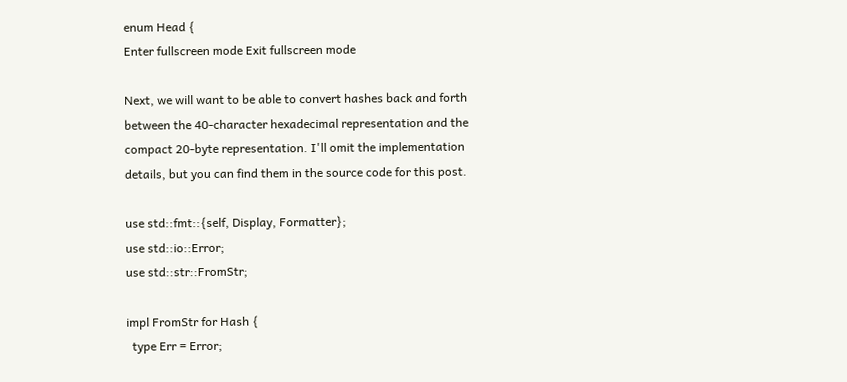enum Head {
Enter fullscreen mode Exit fullscreen mode

Next, we will want to be able to convert hashes back and forth between the 40-character hexadecimal representation and the compact 20-byte representation. I'll omit the implementation details, but you can find them in the source code for this post.

use std::fmt::{self, Display, Formatter};
use std::io::Error;
use std::str::FromStr;

impl FromStr for Hash {
  type Err = Error;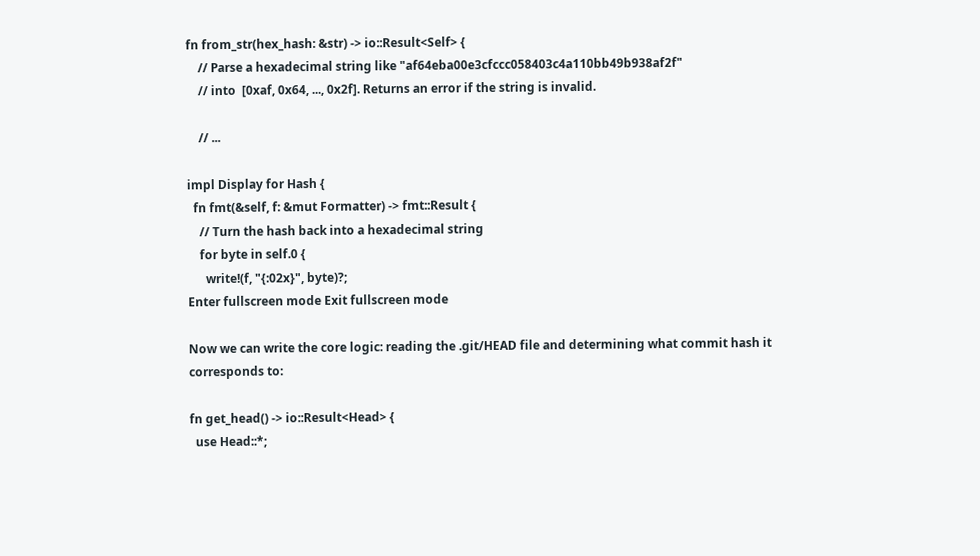fn from_str(hex_hash: &str) -> io::Result<Self> {
    // Parse a hexadecimal string like "af64eba00e3cfccc058403c4a110bb49b938af2f"
    // into  [0xaf, 0x64, ..., 0x2f]. Returns an error if the string is invalid.

    // ...

impl Display for Hash {
  fn fmt(&self, f: &mut Formatter) -> fmt::Result {
    // Turn the hash back into a hexadecimal string
    for byte in self.0 {
      write!(f, "{:02x}", byte)?;
Enter fullscreen mode Exit fullscreen mode

Now we can write the core logic: reading the .git/HEAD file and determining what commit hash it corresponds to:

fn get_head() -> io::Result<Head> {
  use Head::*;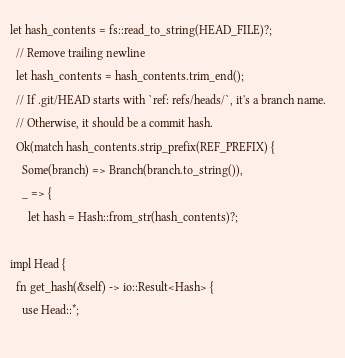let hash_contents = fs::read_to_string(HEAD_FILE)?;
  // Remove trailing newline
  let hash_contents = hash_contents.trim_end();
  // If .git/HEAD starts with `ref: refs/heads/`, it's a branch name.
  // Otherwise, it should be a commit hash.
  Ok(match hash_contents.strip_prefix(REF_PREFIX) {
    Some(branch) => Branch(branch.to_string()),
    _ => {
      let hash = Hash::from_str(hash_contents)?;

impl Head {
  fn get_hash(&self) -> io::Result<Hash> {
    use Head::*;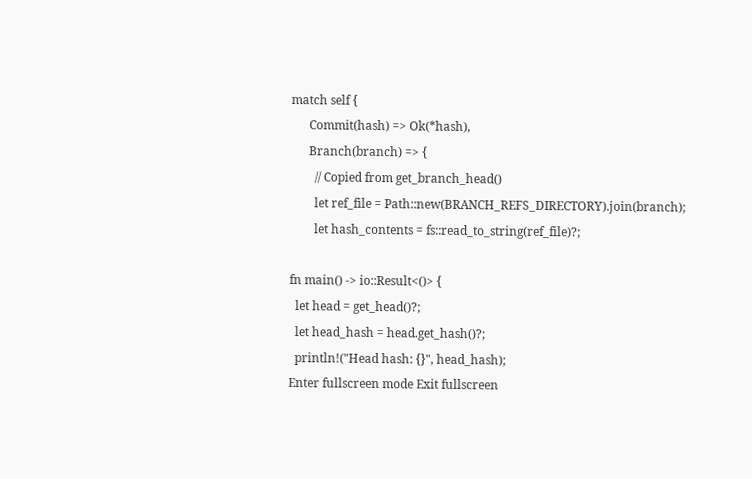match self {
      Commit(hash) => Ok(*hash),
      Branch(branch) => {
        // Copied from get_branch_head()
        let ref_file = Path::new(BRANCH_REFS_DIRECTORY).join(branch);
        let hash_contents = fs::read_to_string(ref_file)?;

fn main() -> io::Result<()> {
  let head = get_head()?;
  let head_hash = head.get_hash()?;
  println!("Head hash: {}", head_hash);
Enter fullscreen mode Exit fullscreen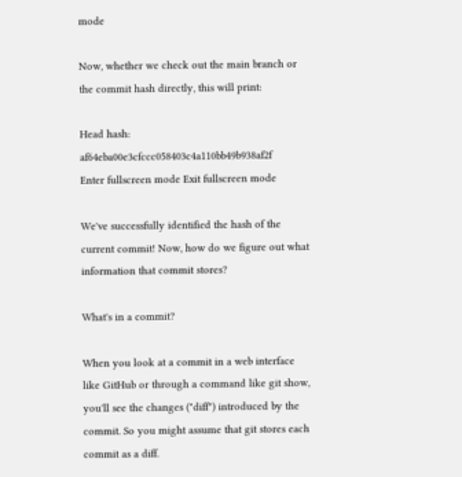mode

Now, whether we check out the main branch or the commit hash directly, this will print:

Head hash: af64eba00e3cfccc058403c4a110bb49b938af2f
Enter fullscreen mode Exit fullscreen mode

We've successfully identified the hash of the current commit! Now, how do we figure out what information that commit stores?

What's in a commit?

When you look at a commit in a web interface like GitHub or through a command like git show, you'll see the changes ("diff") introduced by the commit. So you might assume that git stores each commit as a diff.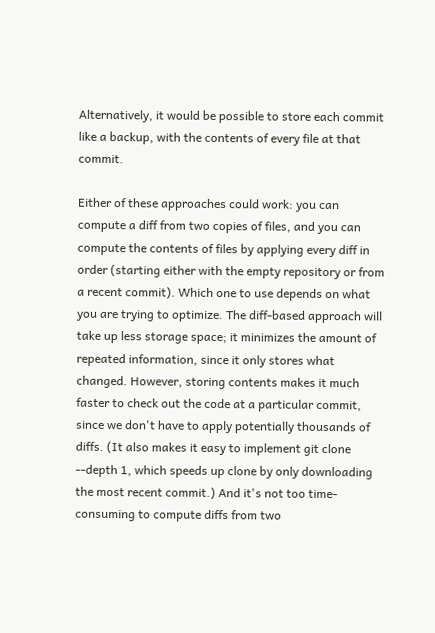Alternatively, it would be possible to store each commit like a backup, with the contents of every file at that commit.

Either of these approaches could work: you can compute a diff from two copies of files, and you can compute the contents of files by applying every diff in order (starting either with the empty repository or from a recent commit). Which one to use depends on what you are trying to optimize. The diff-based approach will take up less storage space; it minimizes the amount of repeated information, since it only stores what changed. However, storing contents makes it much faster to check out the code at a particular commit, since we don't have to apply potentially thousands of diffs. (It also makes it easy to implement git clone --depth 1, which speeds up clone by only downloading the most recent commit.) And it's not too time-consuming to compute diffs from two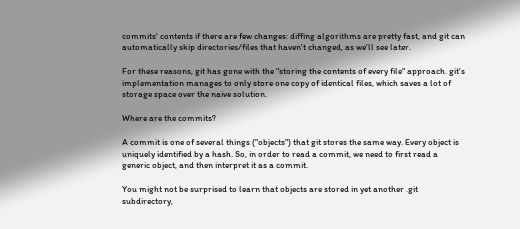commits' contents if there are few changes: diffing algorithms are pretty fast, and git can automatically skip directories/files that haven't changed, as we'll see later.

For these reasons, git has gone with the "storing the contents of every file" approach. git's implementation manages to only store one copy of identical files, which saves a lot of storage space over the naive solution.

Where are the commits?

A commit is one of several things ("objects") that git stores the same way. Every object is uniquely identified by a hash. So, in order to read a commit, we need to first read a generic object, and then interpret it as a commit.

You might not be surprised to learn that objects are stored in yet another .git subdirectory,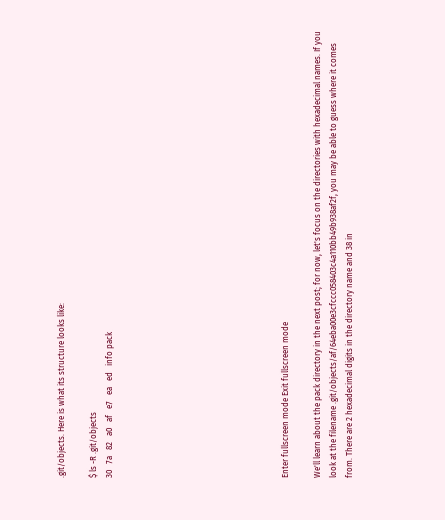.git/objects. Here is what its structure looks like:

$ ls -R .git/objects
30   7a   82   a0   af   e7   ea   ed   info pack










Enter fullscreen mode Exit fullscreen mode

We'll learn about the pack directory in the next post; for now, let's focus on the directories with hexadecimal names. If you look at the filename .git/objects/af/64eba00e3cfccc058403c4a110bb49b938af2f, you may be able to guess where it comes from. There are 2 hexadecimal digits in the directory name and 38 in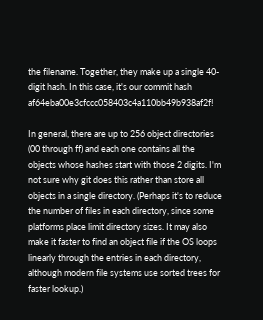the filename. Together, they make up a single 40-digit hash. In this case, it's our commit hash af64eba00e3cfccc058403c4a110bb49b938af2f!

In general, there are up to 256 object directories (00 through ff) and each one contains all the objects whose hashes start with those 2 digits. I'm not sure why git does this rather than store all objects in a single directory. (Perhaps it's to reduce the number of files in each directory, since some platforms place limit directory sizes. It may also make it faster to find an object file if the OS loops linearly through the entries in each directory, although modern file systems use sorted trees for faster lookup.)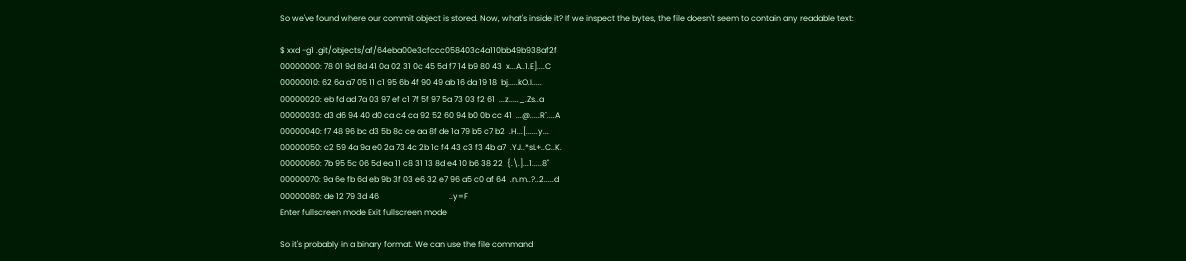So we've found where our commit object is stored. Now, what's inside it? If we inspect the bytes, the file doesn't seem to contain any readable text:

$ xxd -g1 .git/objects/af/64eba00e3cfccc058403c4a110bb49b938af2f
00000000: 78 01 9d 8d 41 0a 02 31 0c 45 5d f7 14 b9 80 43  x...A..1.E]....C
00000010: 62 6a a7 05 11 c1 95 6b 4f 90 49 ab 16 da 19 18  bj.....kO.I.....
00000020: eb fd ad 7a 03 97 ef c1 7f 5f 97 5a 73 03 f2 61  ...z....._.Zs..a
00000030: d3 d6 94 40 d0 ca c4 ca 92 52 60 94 b0 0b cc 41  ...@.....R`....A
00000040: f7 48 96 bc d3 5b 8c ce aa 8f de 1a 79 b5 c7 b2  .H...[......y...
00000050: c2 59 4a 9a e0 2a 73 4c 2b 1c f4 43 c3 f3 4b a7  .YJ..*sL+..C..K.
00000060: 7b 95 5c 06 5d ea 11 c8 31 13 8d e4 10 b6 38 22  {.\.]...1.....8"
00000070: 9a 6e fb 6d eb 9b 3f 03 e6 32 e7 96 a5 c0 af 64  .n.m..?..2.....d
00000080: de 12 79 3d 46                                   ..y=F
Enter fullscreen mode Exit fullscreen mode

So it's probably in a binary format. We can use the file command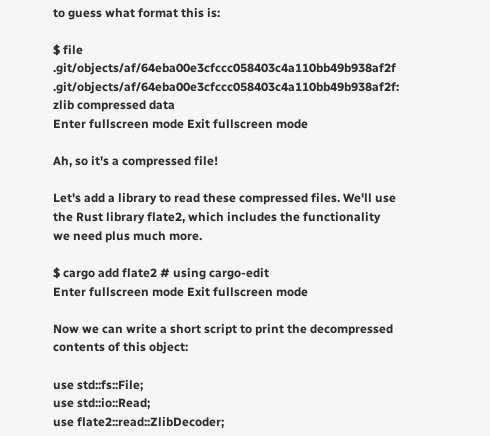to guess what format this is:

$ file .git/objects/af/64eba00e3cfccc058403c4a110bb49b938af2f
.git/objects/af/64eba00e3cfccc058403c4a110bb49b938af2f: zlib compressed data
Enter fullscreen mode Exit fullscreen mode

Ah, so it's a compressed file!

Let's add a library to read these compressed files. We'll use the Rust library flate2, which includes the functionality we need plus much more.

$ cargo add flate2 # using cargo-edit
Enter fullscreen mode Exit fullscreen mode

Now we can write a short script to print the decompressed contents of this object:

use std::fs::File;
use std::io::Read;
use flate2::read::ZlibDecoder;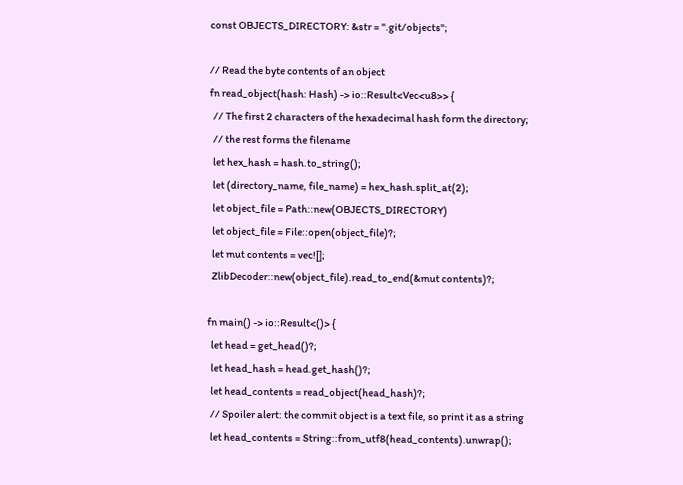const OBJECTS_DIRECTORY: &str = ".git/objects";

// Read the byte contents of an object
fn read_object(hash: Hash) -> io::Result<Vec<u8>> {
  // The first 2 characters of the hexadecimal hash form the directory;
  // the rest forms the filename
  let hex_hash = hash.to_string();
  let (directory_name, file_name) = hex_hash.split_at(2);
  let object_file = Path::new(OBJECTS_DIRECTORY)
  let object_file = File::open(object_file)?;
  let mut contents = vec![];
  ZlibDecoder::new(object_file).read_to_end(&mut contents)?;

fn main() -> io::Result<()> {
  let head = get_head()?;
  let head_hash = head.get_hash()?;
  let head_contents = read_object(head_hash)?;
  // Spoiler alert: the commit object is a text file, so print it as a string
  let head_contents = String::from_utf8(head_contents).unwrap();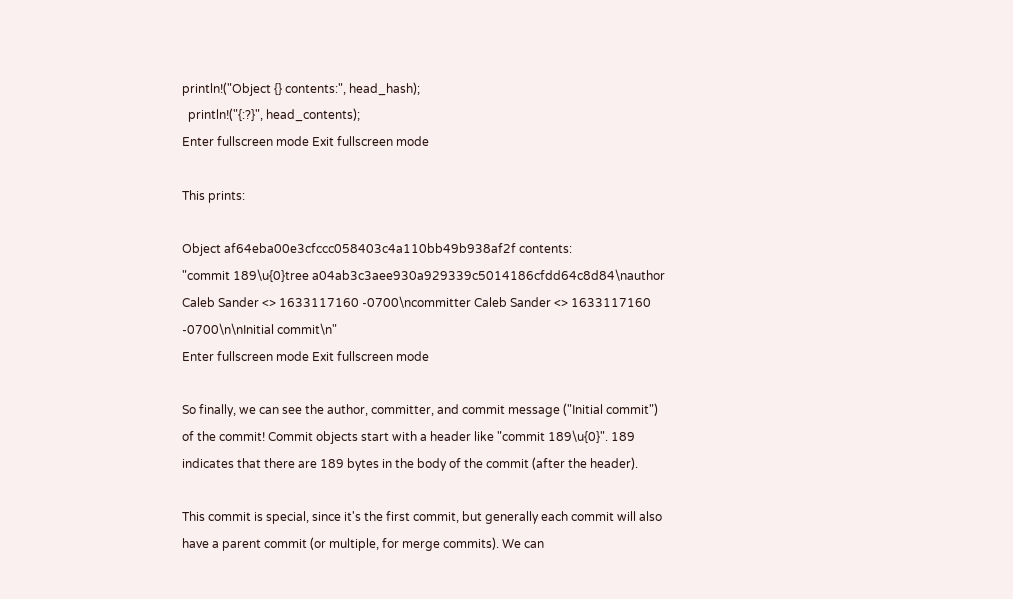println!("Object {} contents:", head_hash);
  println!("{:?}", head_contents);
Enter fullscreen mode Exit fullscreen mode

This prints:

Object af64eba00e3cfccc058403c4a110bb49b938af2f contents:
"commit 189\u{0}tree a04ab3c3aee930a929339c5014186cfdd64c8d84\nauthor Caleb Sander <> 1633117160 -0700\ncommitter Caleb Sander <> 1633117160 -0700\n\nInitial commit\n"
Enter fullscreen mode Exit fullscreen mode

So finally, we can see the author, committer, and commit message ("Initial commit") of the commit! Commit objects start with a header like "commit 189\u{0}". 189 indicates that there are 189 bytes in the body of the commit (after the header).

This commit is special, since it's the first commit, but generally each commit will also have a parent commit (or multiple, for merge commits). We can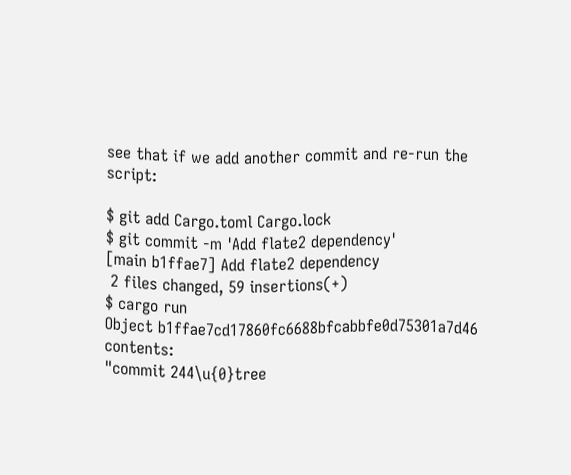see that if we add another commit and re-run the script:

$ git add Cargo.toml Cargo.lock
$ git commit -m 'Add flate2 dependency'
[main b1ffae7] Add flate2 dependency
 2 files changed, 59 insertions(+)
$ cargo run
Object b1ffae7cd17860fc6688bfcabbfe0d75301a7d46 contents:
"commit 244\u{0}tree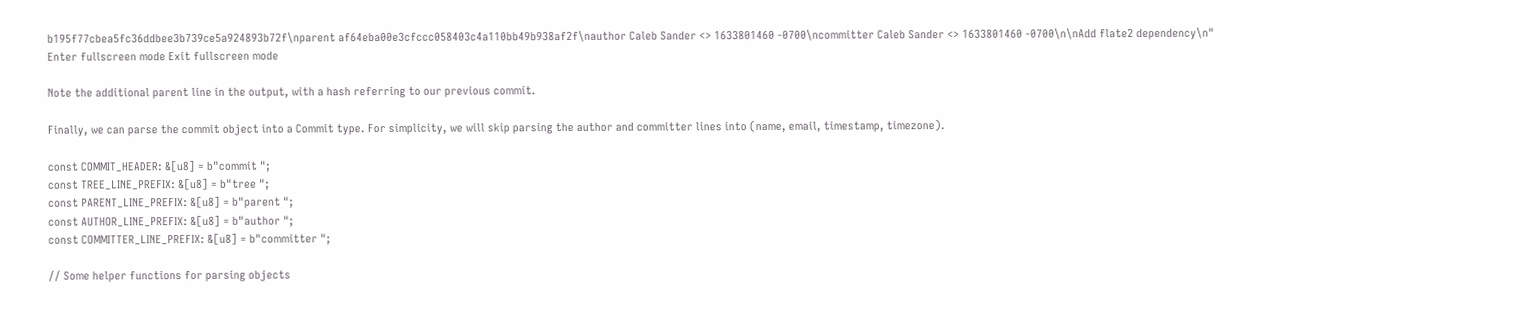b195f77cbea5fc36ddbee3b739ce5a924893b72f\nparent af64eba00e3cfccc058403c4a110bb49b938af2f\nauthor Caleb Sander <> 1633801460 -0700\ncommitter Caleb Sander <> 1633801460 -0700\n\nAdd flate2 dependency\n"
Enter fullscreen mode Exit fullscreen mode

Note the additional parent line in the output, with a hash referring to our previous commit.

Finally, we can parse the commit object into a Commit type. For simplicity, we will skip parsing the author and committer lines into (name, email, timestamp, timezone).

const COMMIT_HEADER: &[u8] = b"commit ";
const TREE_LINE_PREFIX: &[u8] = b"tree ";
const PARENT_LINE_PREFIX: &[u8] = b"parent ";
const AUTHOR_LINE_PREFIX: &[u8] = b"author ";
const COMMITTER_LINE_PREFIX: &[u8] = b"committer ";

// Some helper functions for parsing objects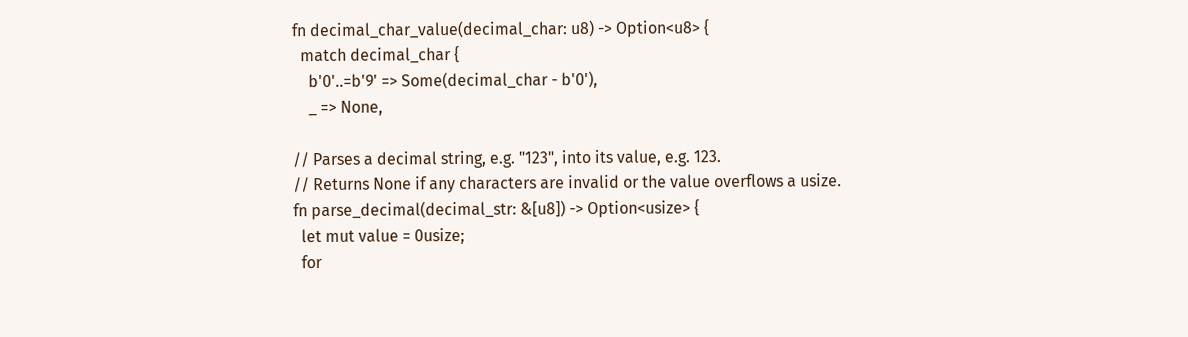fn decimal_char_value(decimal_char: u8) -> Option<u8> {
  match decimal_char {
    b'0'..=b'9' => Some(decimal_char - b'0'),
    _ => None,

// Parses a decimal string, e.g. "123", into its value, e.g. 123.
// Returns None if any characters are invalid or the value overflows a usize.
fn parse_decimal(decimal_str: &[u8]) -> Option<usize> {
  let mut value = 0usize;
  for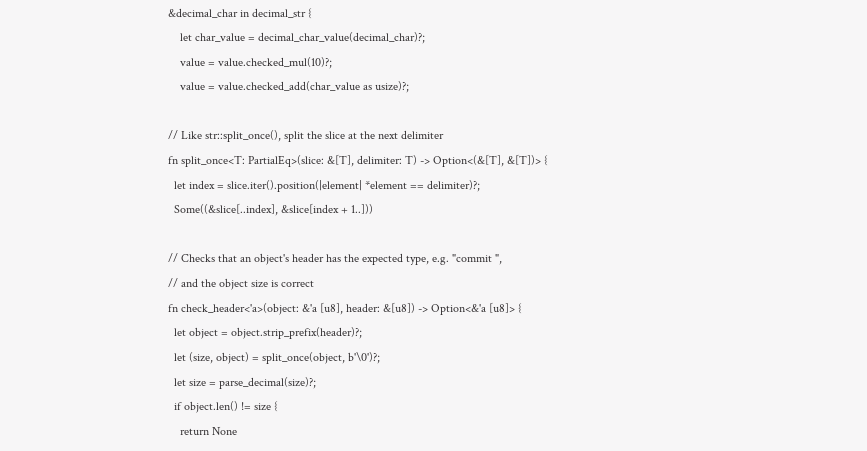&decimal_char in decimal_str {
    let char_value = decimal_char_value(decimal_char)?;
    value = value.checked_mul(10)?;
    value = value.checked_add(char_value as usize)?;

// Like str::split_once(), split the slice at the next delimiter
fn split_once<T: PartialEq>(slice: &[T], delimiter: T) -> Option<(&[T], &[T])> {
  let index = slice.iter().position(|element| *element == delimiter)?;
  Some((&slice[..index], &slice[index + 1..]))

// Checks that an object's header has the expected type, e.g. "commit ",
// and the object size is correct
fn check_header<'a>(object: &'a [u8], header: &[u8]) -> Option<&'a [u8]> {
  let object = object.strip_prefix(header)?;
  let (size, object) = split_once(object, b'\0')?;
  let size = parse_decimal(size)?;
  if object.len() != size {
    return None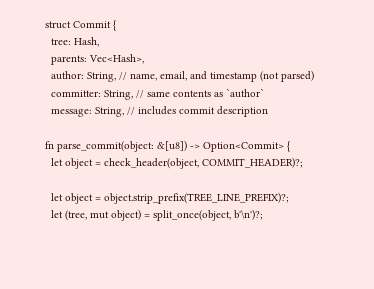struct Commit {
  tree: Hash,
  parents: Vec<Hash>,
  author: String, // name, email, and timestamp (not parsed)
  committer: String, // same contents as `author`
  message: String, // includes commit description

fn parse_commit(object: &[u8]) -> Option<Commit> {
  let object = check_header(object, COMMIT_HEADER)?;

  let object = object.strip_prefix(TREE_LINE_PREFIX)?;
  let (tree, mut object) = split_once(object, b'\n')?;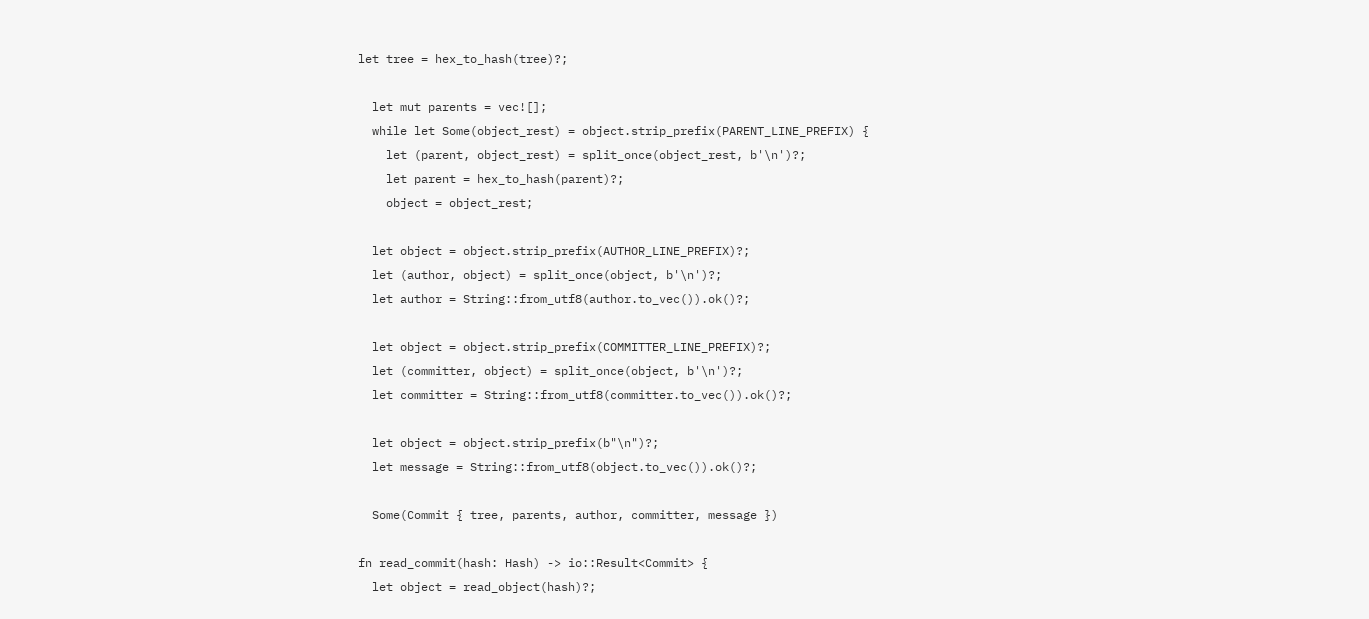let tree = hex_to_hash(tree)?;

  let mut parents = vec![];
  while let Some(object_rest) = object.strip_prefix(PARENT_LINE_PREFIX) {
    let (parent, object_rest) = split_once(object_rest, b'\n')?;
    let parent = hex_to_hash(parent)?;
    object = object_rest;

  let object = object.strip_prefix(AUTHOR_LINE_PREFIX)?;
  let (author, object) = split_once(object, b'\n')?;
  let author = String::from_utf8(author.to_vec()).ok()?;

  let object = object.strip_prefix(COMMITTER_LINE_PREFIX)?;
  let (committer, object) = split_once(object, b'\n')?;
  let committer = String::from_utf8(committer.to_vec()).ok()?;

  let object = object.strip_prefix(b"\n")?;
  let message = String::from_utf8(object.to_vec()).ok()?;

  Some(Commit { tree, parents, author, committer, message })

fn read_commit(hash: Hash) -> io::Result<Commit> {
  let object = read_object(hash)?;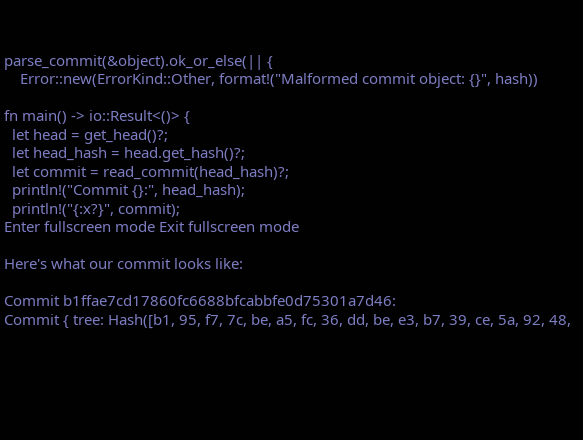parse_commit(&object).ok_or_else(|| {
    Error::new(ErrorKind::Other, format!("Malformed commit object: {}", hash))

fn main() -> io::Result<()> {
  let head = get_head()?;
  let head_hash = head.get_hash()?;
  let commit = read_commit(head_hash)?;
  println!("Commit {}:", head_hash);
  println!("{:x?}", commit);
Enter fullscreen mode Exit fullscreen mode

Here's what our commit looks like:

Commit b1ffae7cd17860fc6688bfcabbfe0d75301a7d46:
Commit { tree: Hash([b1, 95, f7, 7c, be, a5, fc, 36, dd, be, e3, b7, 39, ce, 5a, 92, 48,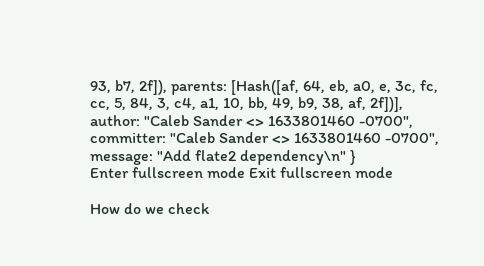93, b7, 2f]), parents: [Hash([af, 64, eb, a0, e, 3c, fc, cc, 5, 84, 3, c4, a1, 10, bb, 49, b9, 38, af, 2f])], author: "Caleb Sander <> 1633801460 -0700", committer: "Caleb Sander <> 1633801460 -0700", message: "Add flate2 dependency\n" }
Enter fullscreen mode Exit fullscreen mode

How do we check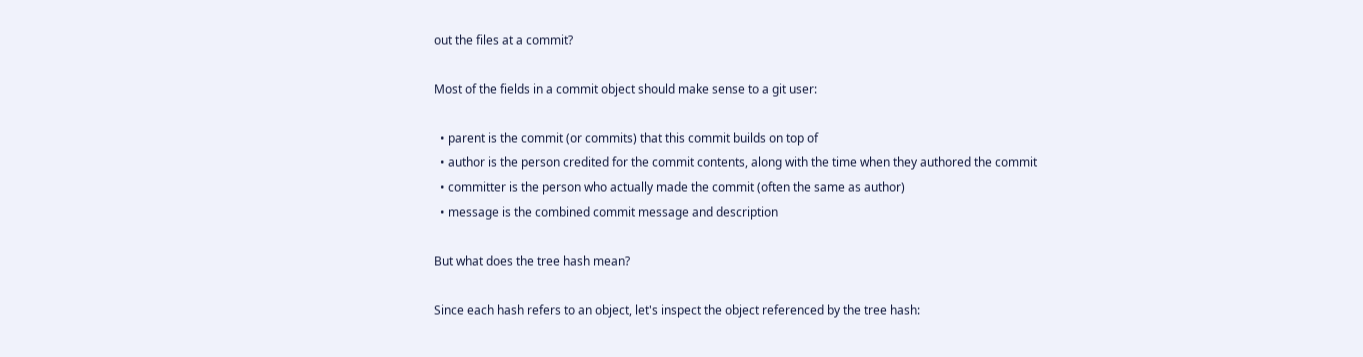out the files at a commit?

Most of the fields in a commit object should make sense to a git user:

  • parent is the commit (or commits) that this commit builds on top of
  • author is the person credited for the commit contents, along with the time when they authored the commit
  • committer is the person who actually made the commit (often the same as author)
  • message is the combined commit message and description

But what does the tree hash mean?

Since each hash refers to an object, let's inspect the object referenced by the tree hash: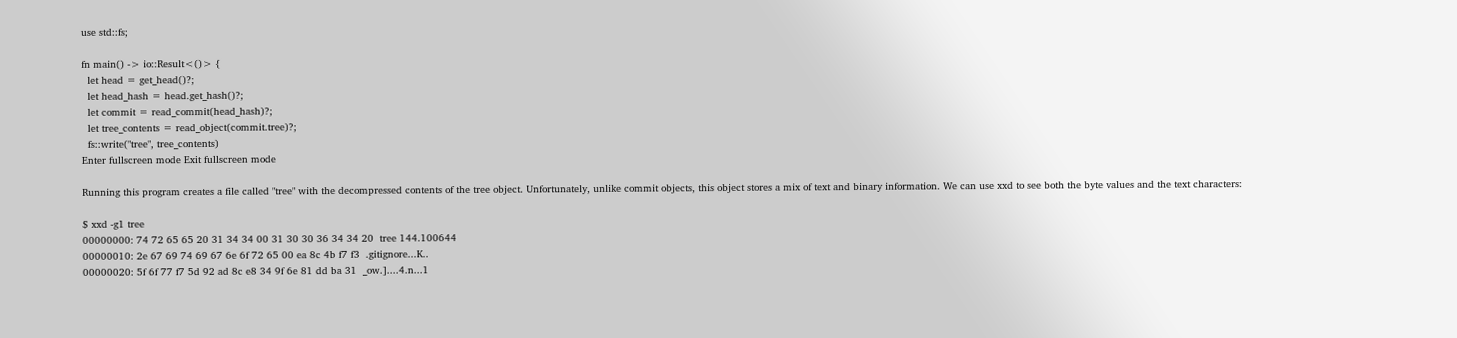use std::fs;

fn main() -> io::Result<()> {
  let head = get_head()?;
  let head_hash = head.get_hash()?;
  let commit = read_commit(head_hash)?;
  let tree_contents = read_object(commit.tree)?;
  fs::write("tree", tree_contents)
Enter fullscreen mode Exit fullscreen mode

Running this program creates a file called "tree" with the decompressed contents of the tree object. Unfortunately, unlike commit objects, this object stores a mix of text and binary information. We can use xxd to see both the byte values and the text characters:

$ xxd -g1 tree
00000000: 74 72 65 65 20 31 34 34 00 31 30 30 36 34 34 20  tree 144.100644
00000010: 2e 67 69 74 69 67 6e 6f 72 65 00 ea 8c 4b f7 f3  .gitignore...K..
00000020: 5f 6f 77 f7 5d 92 ad 8c e8 34 9f 6e 81 dd ba 31  _ow.]....4.n...1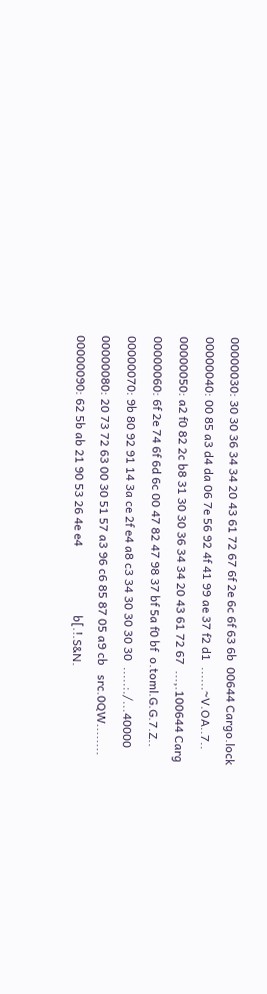00000030: 30 30 36 34 34 20 43 61 72 67 6f 2e 6c 6f 63 6b  00644 Cargo.lock
00000040: 00 85 a3 d4 da 06 7e 56 92 4f 41 99 ae 37 f2 d1  ......~V.OA..7..
00000050: a2 f0 82 2c b8 31 30 30 36 34 34 20 43 61 72 67  ...,.100644 Carg
00000060: 6f 2e 74 6f 6d 6c 00 47 82 47 98 37 bf 5a f0 bf  o.toml.G.G.7.Z..
00000070: 9b 80 92 91 14 3a ce 2f e4 a8 c3 34 30 30 30 30  .....:./...40000
00000080: 20 73 72 63 00 30 51 57 a3 96 c6 85 87 05 a9 cb   src.0QW........
00000090: 62 5b ab 21 90 53 26 4e e4                       b[.!.S&N.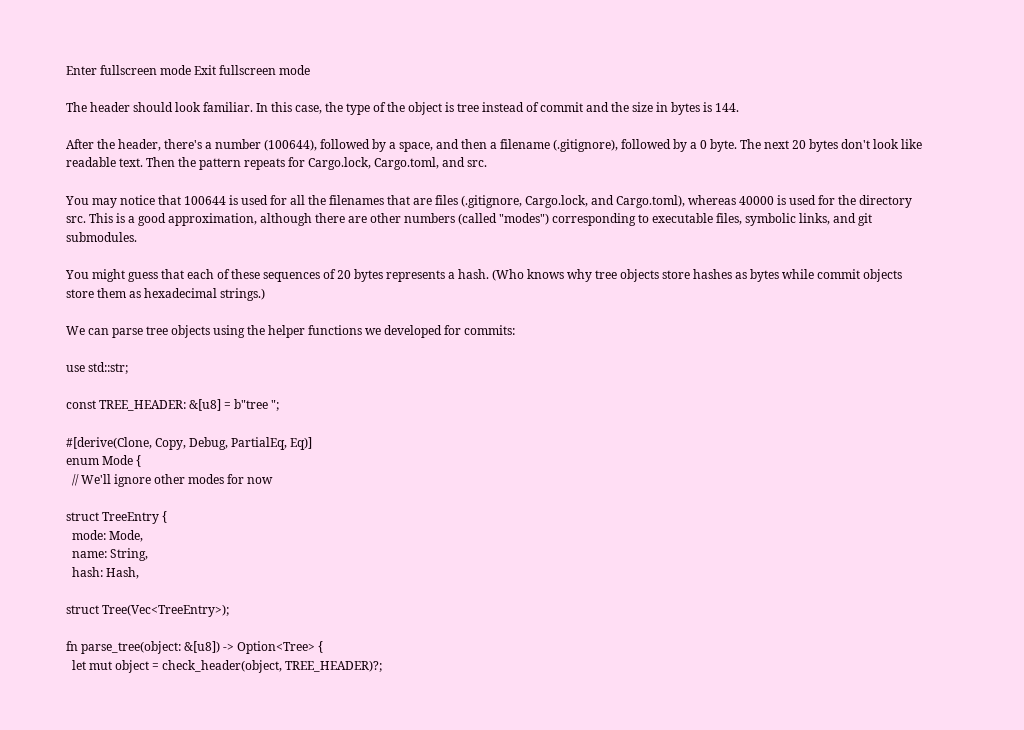Enter fullscreen mode Exit fullscreen mode

The header should look familiar. In this case, the type of the object is tree instead of commit and the size in bytes is 144.

After the header, there's a number (100644), followed by a space, and then a filename (.gitignore), followed by a 0 byte. The next 20 bytes don't look like readable text. Then the pattern repeats for Cargo.lock, Cargo.toml, and src.

You may notice that 100644 is used for all the filenames that are files (.gitignore, Cargo.lock, and Cargo.toml), whereas 40000 is used for the directory src. This is a good approximation, although there are other numbers (called "modes") corresponding to executable files, symbolic links, and git submodules.

You might guess that each of these sequences of 20 bytes represents a hash. (Who knows why tree objects store hashes as bytes while commit objects store them as hexadecimal strings.)

We can parse tree objects using the helper functions we developed for commits:

use std::str;

const TREE_HEADER: &[u8] = b"tree ";

#[derive(Clone, Copy, Debug, PartialEq, Eq)]
enum Mode {
  // We'll ignore other modes for now

struct TreeEntry {
  mode: Mode,
  name: String,
  hash: Hash,

struct Tree(Vec<TreeEntry>);

fn parse_tree(object: &[u8]) -> Option<Tree> {
  let mut object = check_header(object, TREE_HEADER)?;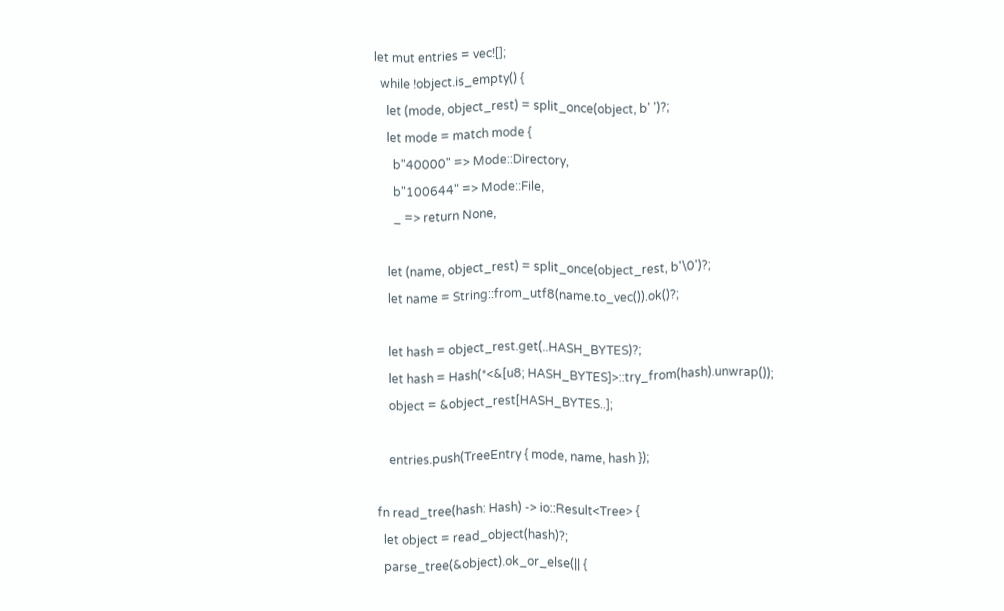let mut entries = vec![];
  while !object.is_empty() {
    let (mode, object_rest) = split_once(object, b' ')?;
    let mode = match mode {
      b"40000" => Mode::Directory,
      b"100644" => Mode::File,
      _ => return None,

    let (name, object_rest) = split_once(object_rest, b'\0')?;
    let name = String::from_utf8(name.to_vec()).ok()?;

    let hash = object_rest.get(..HASH_BYTES)?;
    let hash = Hash(*<&[u8; HASH_BYTES]>::try_from(hash).unwrap());
    object = &object_rest[HASH_BYTES..];

    entries.push(TreeEntry { mode, name, hash });

fn read_tree(hash: Hash) -> io::Result<Tree> {
  let object = read_object(hash)?;
  parse_tree(&object).ok_or_else(|| {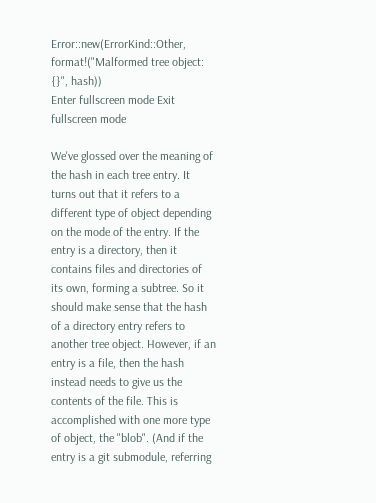Error::new(ErrorKind::Other, format!("Malformed tree object: {}", hash))
Enter fullscreen mode Exit fullscreen mode

We've glossed over the meaning of the hash in each tree entry. It turns out that it refers to a different type of object depending on the mode of the entry. If the entry is a directory, then it contains files and directories of its own, forming a subtree. So it should make sense that the hash of a directory entry refers to another tree object. However, if an entry is a file, then the hash instead needs to give us the contents of the file. This is accomplished with one more type of object, the "blob". (And if the entry is a git submodule, referring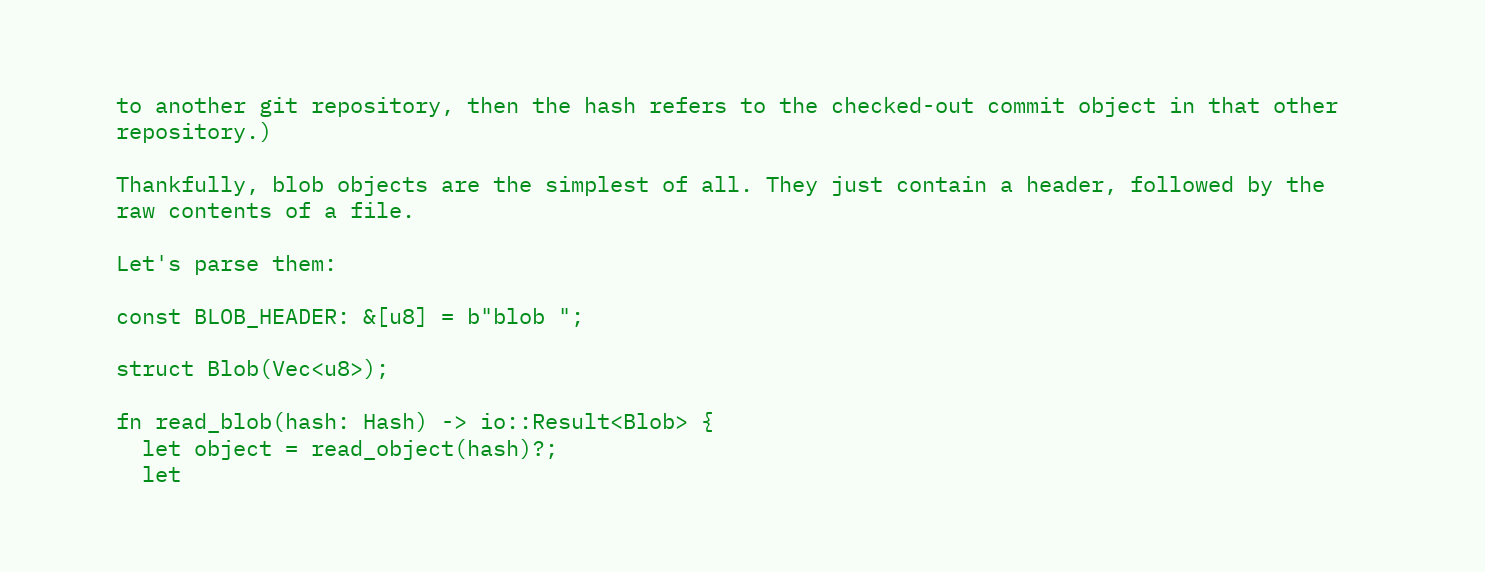to another git repository, then the hash refers to the checked-out commit object in that other repository.)

Thankfully, blob objects are the simplest of all. They just contain a header, followed by the raw contents of a file.

Let's parse them:

const BLOB_HEADER: &[u8] = b"blob ";

struct Blob(Vec<u8>);

fn read_blob(hash: Hash) -> io::Result<Blob> {
  let object = read_object(hash)?;
  let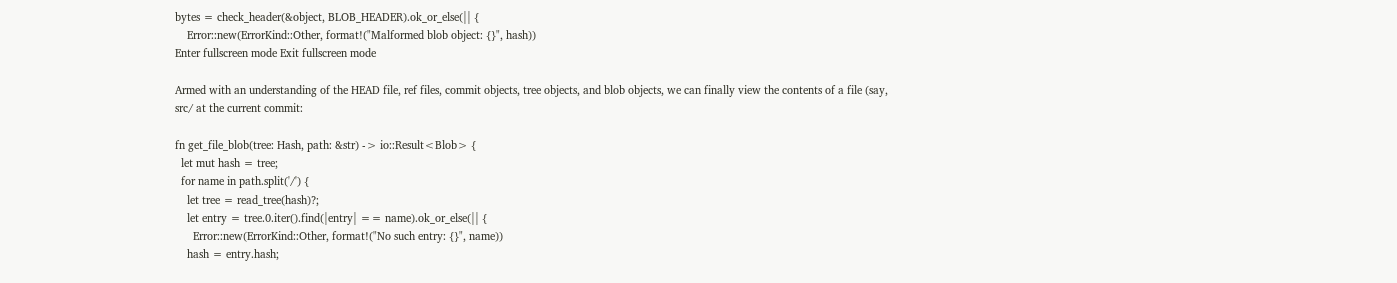bytes = check_header(&object, BLOB_HEADER).ok_or_else(|| {
    Error::new(ErrorKind::Other, format!("Malformed blob object: {}", hash))
Enter fullscreen mode Exit fullscreen mode

Armed with an understanding of the HEAD file, ref files, commit objects, tree objects, and blob objects, we can finally view the contents of a file (say, src/ at the current commit:

fn get_file_blob(tree: Hash, path: &str) -> io::Result<Blob> {
  let mut hash = tree;
  for name in path.split('/') {
    let tree = read_tree(hash)?;
    let entry = tree.0.iter().find(|entry| == name).ok_or_else(|| {
      Error::new(ErrorKind::Other, format!("No such entry: {}", name))
    hash = entry.hash;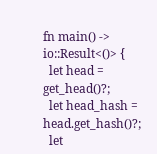fn main() -> io::Result<()> {
  let head = get_head()?;
  let head_hash = head.get_hash()?;
  let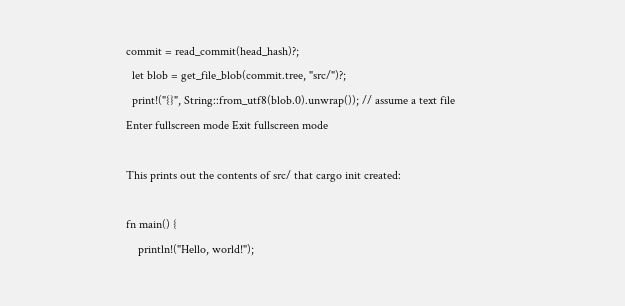commit = read_commit(head_hash)?;
  let blob = get_file_blob(commit.tree, "src/")?;
  print!("{}", String::from_utf8(blob.0).unwrap()); // assume a text file
Enter fullscreen mode Exit fullscreen mode

This prints out the contents of src/ that cargo init created:

fn main() {
    println!("Hello, world!");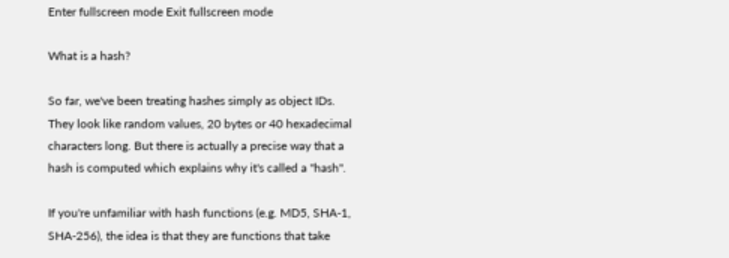Enter fullscreen mode Exit fullscreen mode

What is a hash?

So far, we've been treating hashes simply as object IDs. They look like random values, 20 bytes or 40 hexadecimal characters long. But there is actually a precise way that a hash is computed which explains why it's called a "hash".

If you're unfamiliar with hash functions (e.g. MD5, SHA-1, SHA-256), the idea is that they are functions that take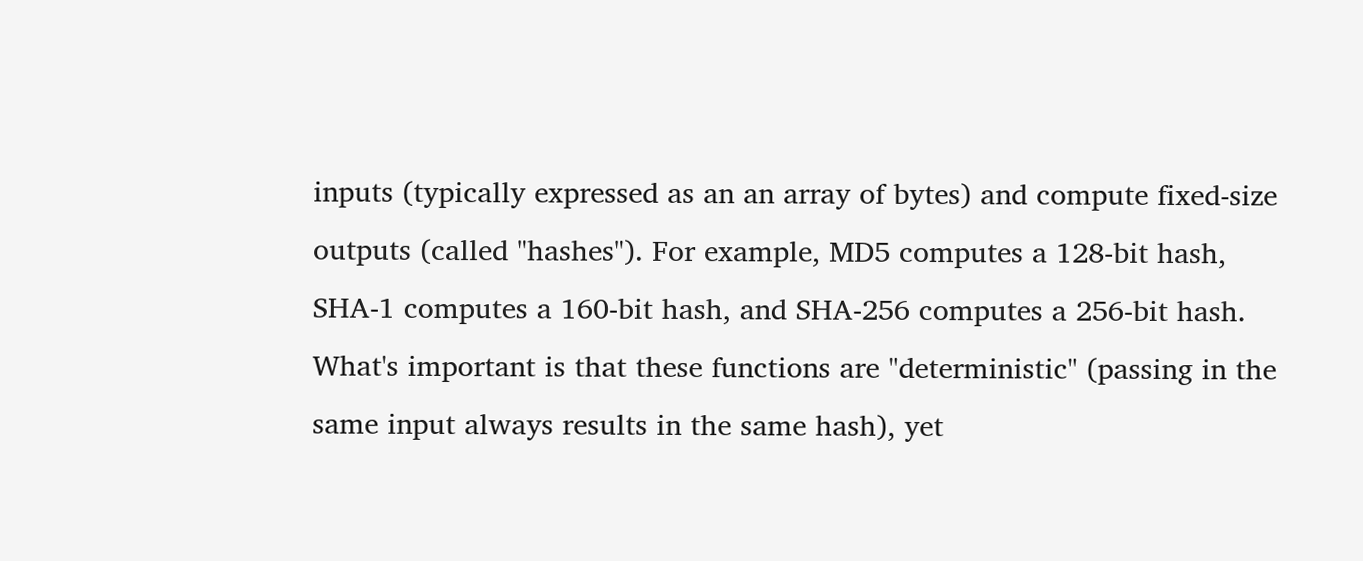inputs (typically expressed as an an array of bytes) and compute fixed-size outputs (called "hashes"). For example, MD5 computes a 128-bit hash, SHA-1 computes a 160-bit hash, and SHA-256 computes a 256-bit hash. What's important is that these functions are "deterministic" (passing in the same input always results in the same hash), yet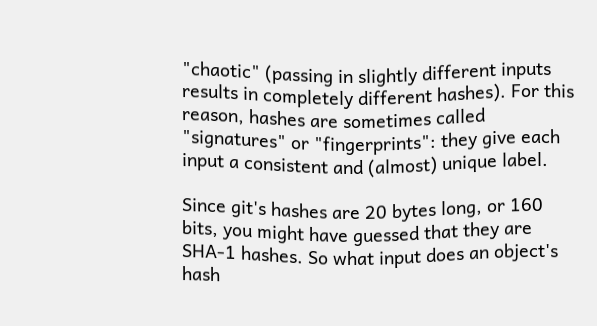"chaotic" (passing in slightly different inputs results in completely different hashes). For this reason, hashes are sometimes called "signatures" or "fingerprints": they give each input a consistent and (almost) unique label.

Since git's hashes are 20 bytes long, or 160 bits, you might have guessed that they are SHA-1 hashes. So what input does an object's hash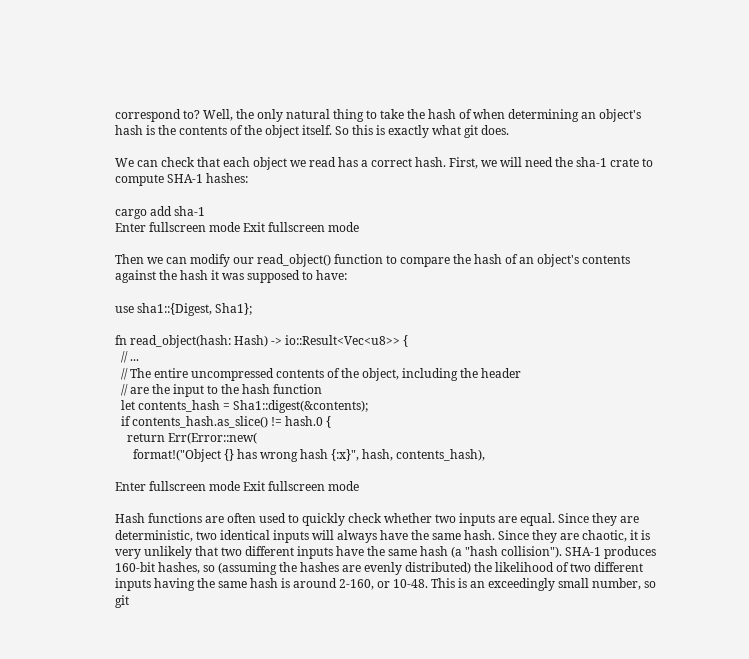correspond to? Well, the only natural thing to take the hash of when determining an object's hash is the contents of the object itself. So this is exactly what git does.

We can check that each object we read has a correct hash. First, we will need the sha-1 crate to compute SHA-1 hashes:

cargo add sha-1
Enter fullscreen mode Exit fullscreen mode

Then we can modify our read_object() function to compare the hash of an object's contents against the hash it was supposed to have:

use sha1::{Digest, Sha1};

fn read_object(hash: Hash) -> io::Result<Vec<u8>> {
  // ...
  // The entire uncompressed contents of the object, including the header
  // are the input to the hash function
  let contents_hash = Sha1::digest(&contents);
  if contents_hash.as_slice() != hash.0 {
    return Err(Error::new(
      format!("Object {} has wrong hash {:x}", hash, contents_hash),

Enter fullscreen mode Exit fullscreen mode

Hash functions are often used to quickly check whether two inputs are equal. Since they are deterministic, two identical inputs will always have the same hash. Since they are chaotic, it is very unlikely that two different inputs have the same hash (a "hash collision"). SHA-1 produces 160-bit hashes, so (assuming the hashes are evenly distributed) the likelihood of two different inputs having the same hash is around 2-160, or 10-48. This is an exceedingly small number, so git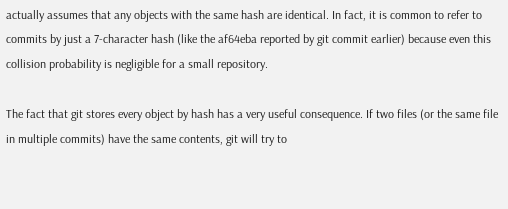actually assumes that any objects with the same hash are identical. In fact, it is common to refer to commits by just a 7-character hash (like the af64eba reported by git commit earlier) because even this collision probability is negligible for a small repository.

The fact that git stores every object by hash has a very useful consequence. If two files (or the same file in multiple commits) have the same contents, git will try to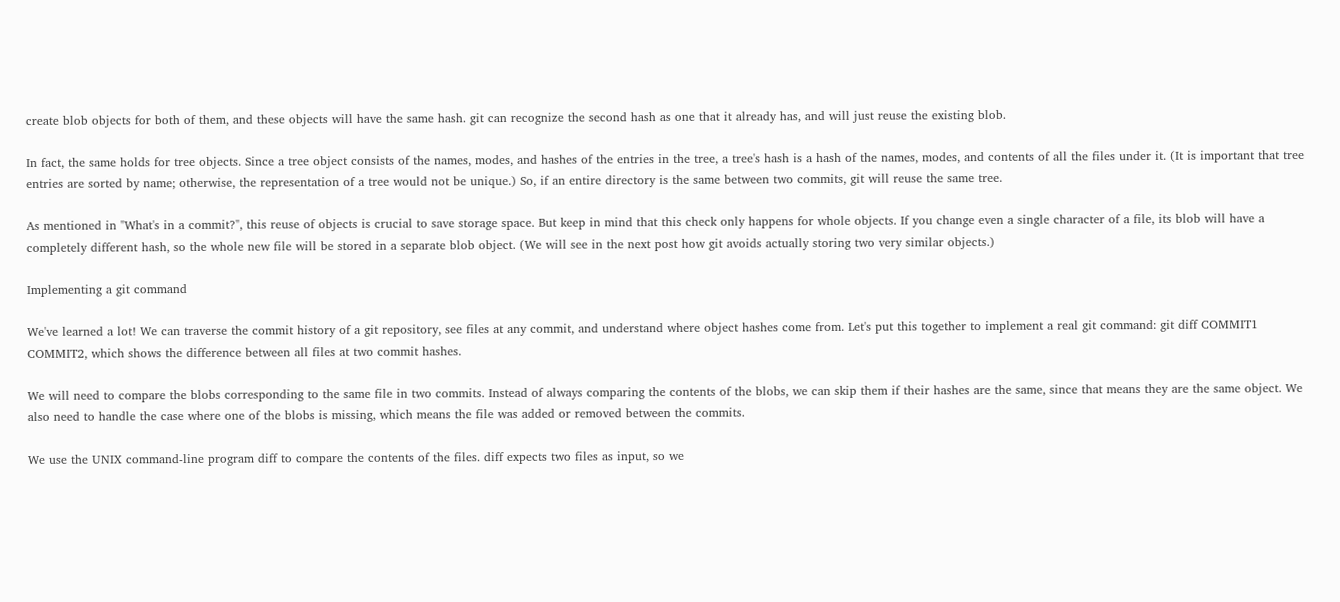create blob objects for both of them, and these objects will have the same hash. git can recognize the second hash as one that it already has, and will just reuse the existing blob.

In fact, the same holds for tree objects. Since a tree object consists of the names, modes, and hashes of the entries in the tree, a tree's hash is a hash of the names, modes, and contents of all the files under it. (It is important that tree entries are sorted by name; otherwise, the representation of a tree would not be unique.) So, if an entire directory is the same between two commits, git will reuse the same tree.

As mentioned in "What's in a commit?", this reuse of objects is crucial to save storage space. But keep in mind that this check only happens for whole objects. If you change even a single character of a file, its blob will have a completely different hash, so the whole new file will be stored in a separate blob object. (We will see in the next post how git avoids actually storing two very similar objects.)

Implementing a git command

We've learned a lot! We can traverse the commit history of a git repository, see files at any commit, and understand where object hashes come from. Let's put this together to implement a real git command: git diff COMMIT1 COMMIT2, which shows the difference between all files at two commit hashes.

We will need to compare the blobs corresponding to the same file in two commits. Instead of always comparing the contents of the blobs, we can skip them if their hashes are the same, since that means they are the same object. We also need to handle the case where one of the blobs is missing, which means the file was added or removed between the commits.

We use the UNIX command-line program diff to compare the contents of the files. diff expects two files as input, so we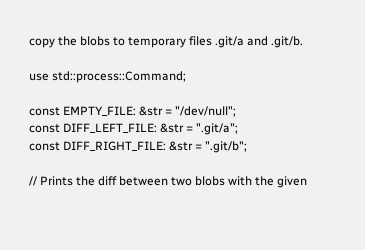copy the blobs to temporary files .git/a and .git/b.

use std::process::Command;

const EMPTY_FILE: &str = "/dev/null";
const DIFF_LEFT_FILE: &str = ".git/a";
const DIFF_RIGHT_FILE: &str = ".git/b";

// Prints the diff between two blobs with the given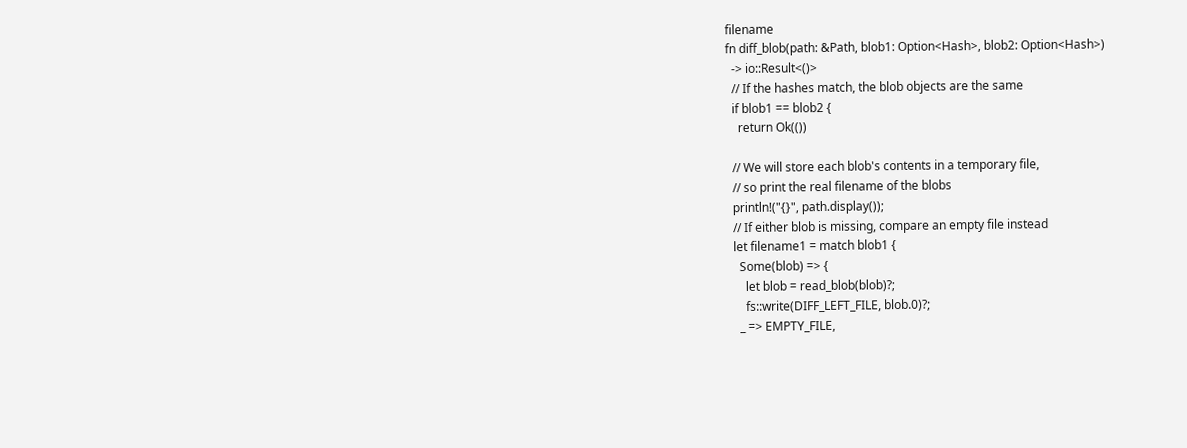filename
fn diff_blob(path: &Path, blob1: Option<Hash>, blob2: Option<Hash>)
  -> io::Result<()>
  // If the hashes match, the blob objects are the same
  if blob1 == blob2 {
    return Ok(())

  // We will store each blob's contents in a temporary file,
  // so print the real filename of the blobs
  println!("{}", path.display());
  // If either blob is missing, compare an empty file instead
  let filename1 = match blob1 {
    Some(blob) => {
      let blob = read_blob(blob)?;
      fs::write(DIFF_LEFT_FILE, blob.0)?;
    _ => EMPTY_FILE,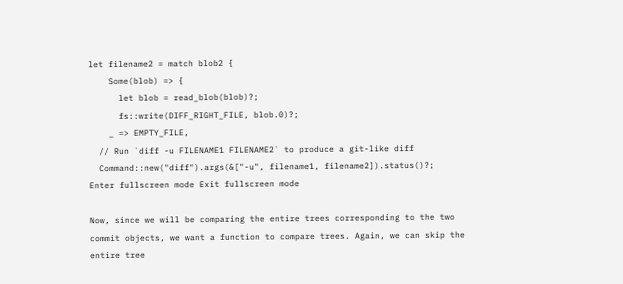let filename2 = match blob2 {
    Some(blob) => {
      let blob = read_blob(blob)?;
      fs::write(DIFF_RIGHT_FILE, blob.0)?;
    _ => EMPTY_FILE,
  // Run `diff -u FILENAME1 FILENAME2` to produce a git-like diff
  Command::new("diff").args(&["-u", filename1, filename2]).status()?;
Enter fullscreen mode Exit fullscreen mode

Now, since we will be comparing the entire trees corresponding to the two commit objects, we want a function to compare trees. Again, we can skip the entire tree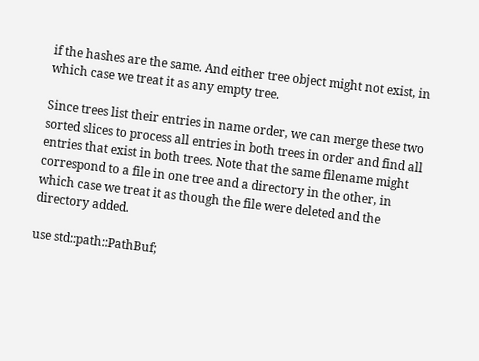if the hashes are the same. And either tree object might not exist, in which case we treat it as any empty tree.

Since trees list their entries in name order, we can merge these two sorted slices to process all entries in both trees in order and find all entries that exist in both trees. Note that the same filename might correspond to a file in one tree and a directory in the other, in which case we treat it as though the file were deleted and the directory added.

use std::path::PathBuf;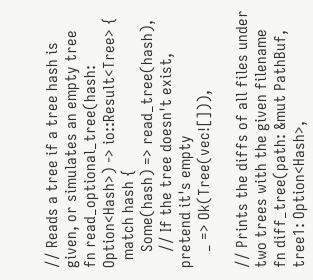// Reads a tree if a tree hash is given, or simulates an empty tree
fn read_optional_tree(hash: Option<Hash>) -> io::Result<Tree> {
  match hash {
    Some(hash) => read_tree(hash),
    // If the tree doesn't exist, pretend it's empty
    _ => Ok(Tree(vec![])),

// Prints the diffs of all files under two trees with the given filename
fn diff_tree(path: &mut PathBuf, tree1: Option<Hash>,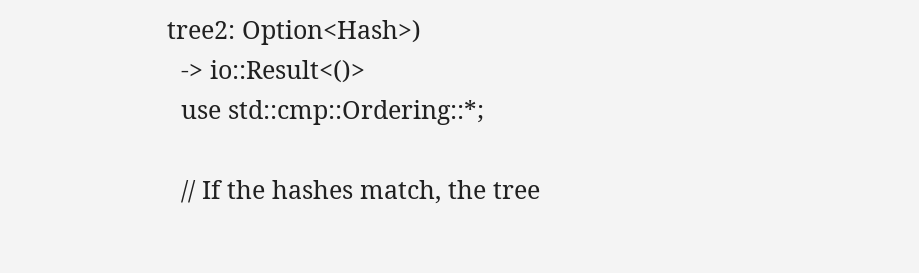tree2: Option<Hash>)
  -> io::Result<()>
  use std::cmp::Ordering::*;

  // If the hashes match, the tree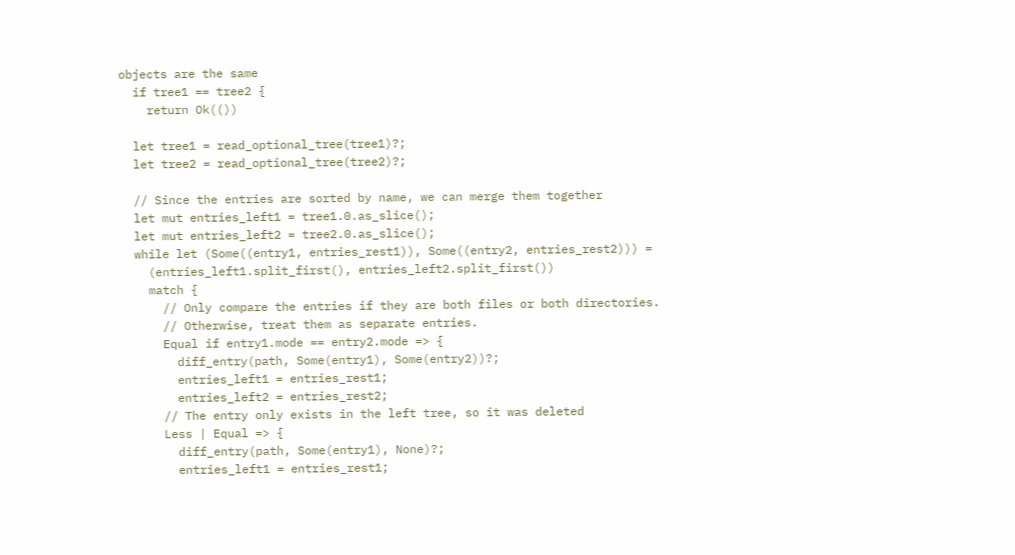objects are the same
  if tree1 == tree2 {
    return Ok(())

  let tree1 = read_optional_tree(tree1)?;
  let tree2 = read_optional_tree(tree2)?;

  // Since the entries are sorted by name, we can merge them together
  let mut entries_left1 = tree1.0.as_slice();
  let mut entries_left2 = tree2.0.as_slice();
  while let (Some((entry1, entries_rest1)), Some((entry2, entries_rest2))) =
    (entries_left1.split_first(), entries_left2.split_first())
    match {
      // Only compare the entries if they are both files or both directories.
      // Otherwise, treat them as separate entries.
      Equal if entry1.mode == entry2.mode => {
        diff_entry(path, Some(entry1), Some(entry2))?;
        entries_left1 = entries_rest1;
        entries_left2 = entries_rest2;
      // The entry only exists in the left tree, so it was deleted
      Less | Equal => {
        diff_entry(path, Some(entry1), None)?;
        entries_left1 = entries_rest1;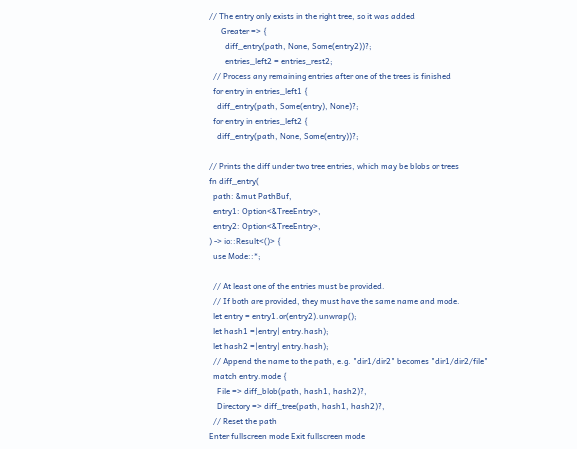// The entry only exists in the right tree, so it was added
      Greater => {
        diff_entry(path, None, Some(entry2))?;
        entries_left2 = entries_rest2;
  // Process any remaining entries after one of the trees is finished
  for entry in entries_left1 {
    diff_entry(path, Some(entry), None)?;
  for entry in entries_left2 {
    diff_entry(path, None, Some(entry))?;

// Prints the diff under two tree entries, which may be blobs or trees
fn diff_entry(
  path: &mut PathBuf,
  entry1: Option<&TreeEntry>,
  entry2: Option<&TreeEntry>,
) -> io::Result<()> {
  use Mode::*;

  // At least one of the entries must be provided.
  // If both are provided, they must have the same name and mode.
  let entry = entry1.or(entry2).unwrap();
  let hash1 =|entry| entry.hash);
  let hash2 =|entry| entry.hash);
  // Append the name to the path, e.g. "dir1/dir2" becomes "dir1/dir2/file"
  match entry.mode {
    File => diff_blob(path, hash1, hash2)?,
    Directory => diff_tree(path, hash1, hash2)?,
  // Reset the path
Enter fullscreen mode Exit fullscreen mode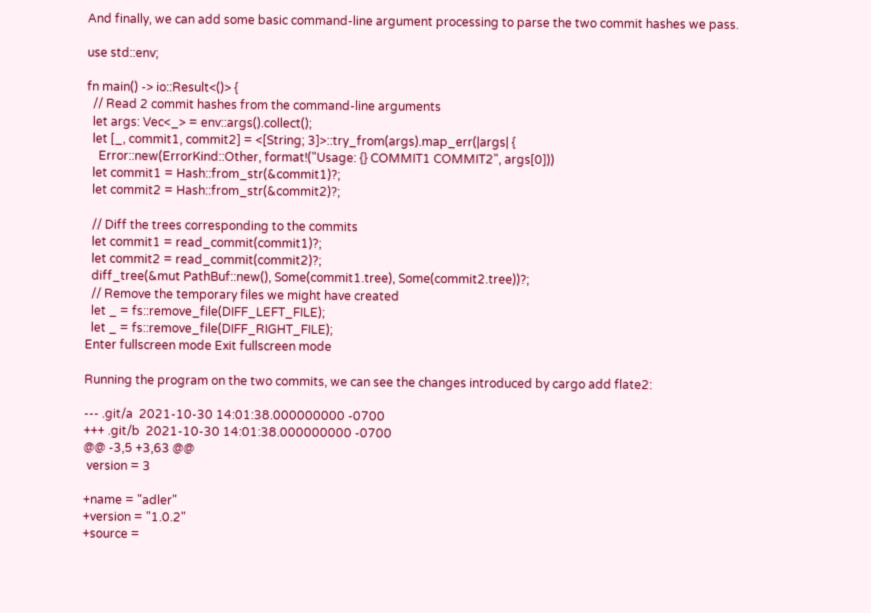And finally, we can add some basic command-line argument processing to parse the two commit hashes we pass.

use std::env;

fn main() -> io::Result<()> {
  // Read 2 commit hashes from the command-line arguments
  let args: Vec<_> = env::args().collect();
  let [_, commit1, commit2] = <[String; 3]>::try_from(args).map_err(|args| {
    Error::new(ErrorKind::Other, format!("Usage: {} COMMIT1 COMMIT2", args[0]))
  let commit1 = Hash::from_str(&commit1)?;
  let commit2 = Hash::from_str(&commit2)?;

  // Diff the trees corresponding to the commits
  let commit1 = read_commit(commit1)?;
  let commit2 = read_commit(commit2)?;
  diff_tree(&mut PathBuf::new(), Some(commit1.tree), Some(commit2.tree))?;
  // Remove the temporary files we might have created
  let _ = fs::remove_file(DIFF_LEFT_FILE);
  let _ = fs::remove_file(DIFF_RIGHT_FILE);
Enter fullscreen mode Exit fullscreen mode

Running the program on the two commits, we can see the changes introduced by cargo add flate2:

--- .git/a  2021-10-30 14:01:38.000000000 -0700
+++ .git/b  2021-10-30 14:01:38.000000000 -0700
@@ -3,5 +3,63 @@
 version = 3

+name = "adler"
+version = "1.0.2"
+source =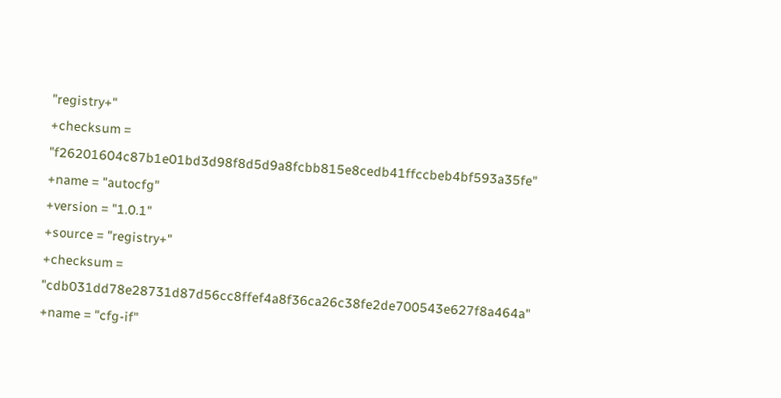"registry+"
+checksum = "f26201604c87b1e01bd3d98f8d5d9a8fcbb815e8cedb41ffccbeb4bf593a35fe"
+name = "autocfg"
+version = "1.0.1"
+source = "registry+"
+checksum = "cdb031dd78e28731d87d56cc8ffef4a8f36ca26c38fe2de700543e627f8a464a"
+name = "cfg-if"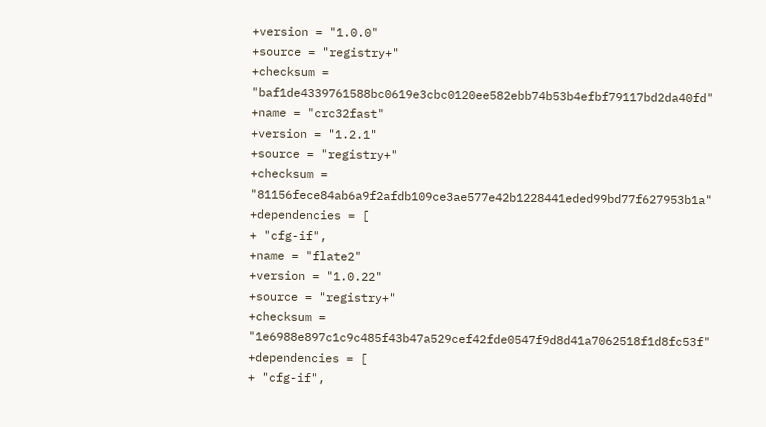+version = "1.0.0"
+source = "registry+"
+checksum = "baf1de4339761588bc0619e3cbc0120ee582ebb74b53b4efbf79117bd2da40fd"
+name = "crc32fast"
+version = "1.2.1"
+source = "registry+"
+checksum = "81156fece84ab6a9f2afdb109ce3ae577e42b1228441eded99bd77f627953b1a"
+dependencies = [
+ "cfg-if",
+name = "flate2"
+version = "1.0.22"
+source = "registry+"
+checksum = "1e6988e897c1c9c485f43b47a529cef42fde0547f9d8d41a7062518f1d8fc53f"
+dependencies = [
+ "cfg-if",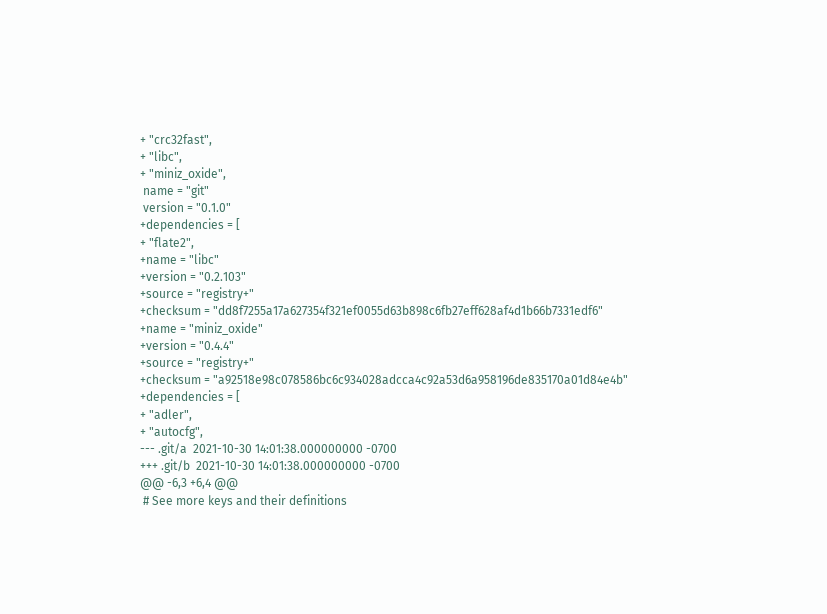+ "crc32fast",
+ "libc",
+ "miniz_oxide",
 name = "git"
 version = "0.1.0"
+dependencies = [
+ "flate2",
+name = "libc"
+version = "0.2.103"
+source = "registry+"
+checksum = "dd8f7255a17a627354f321ef0055d63b898c6fb27eff628af4d1b66b7331edf6"
+name = "miniz_oxide"
+version = "0.4.4"
+source = "registry+"
+checksum = "a92518e98c078586bc6c934028adcca4c92a53d6a958196de835170a01d84e4b"
+dependencies = [
+ "adler",
+ "autocfg",
--- .git/a  2021-10-30 14:01:38.000000000 -0700
+++ .git/b  2021-10-30 14:01:38.000000000 -0700
@@ -6,3 +6,4 @@
 # See more keys and their definitions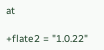at

+flate2 = "1.0.22"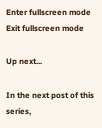Enter fullscreen mode Exit fullscreen mode

Up next...

In the next post of this series,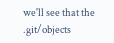we'll see that the .git/objects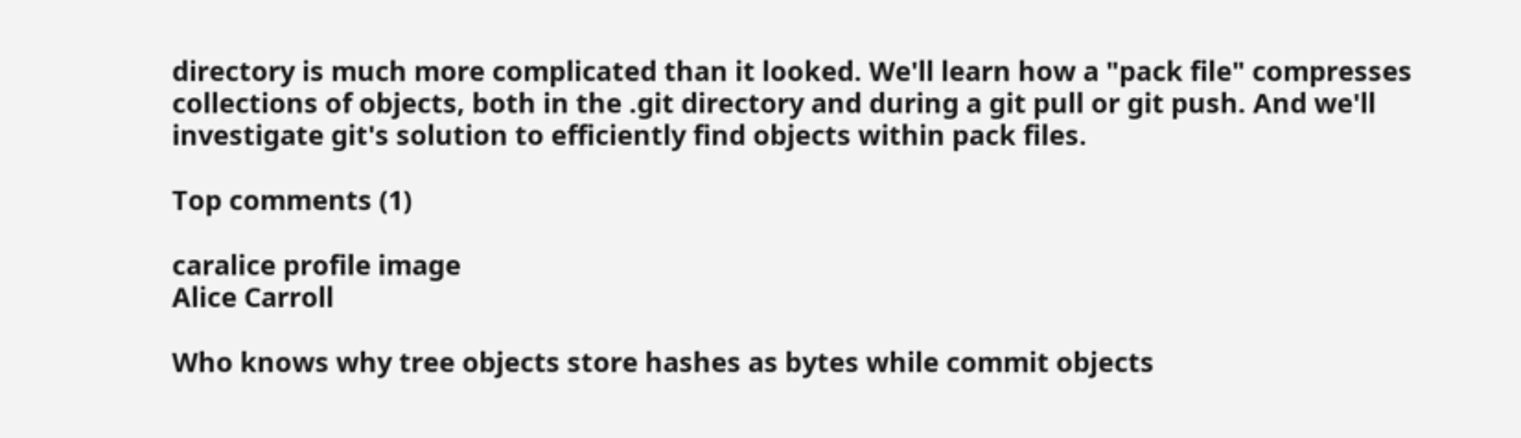directory is much more complicated than it looked. We'll learn how a "pack file" compresses collections of objects, both in the .git directory and during a git pull or git push. And we'll investigate git's solution to efficiently find objects within pack files.

Top comments (1)

caralice profile image
Alice Carroll

Who knows why tree objects store hashes as bytes while commit objects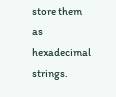store them as hexadecimal strings.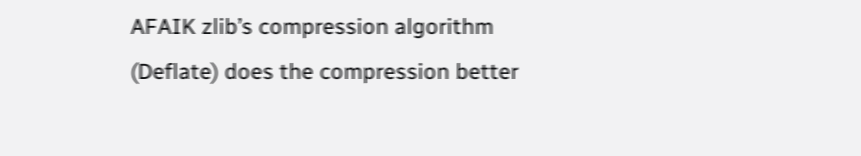AFAIK zlib’s compression algorithm (Deflate) does the compression better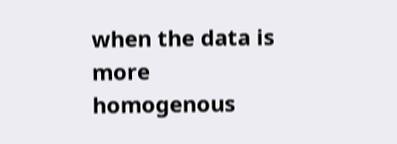when the data is more homogenous